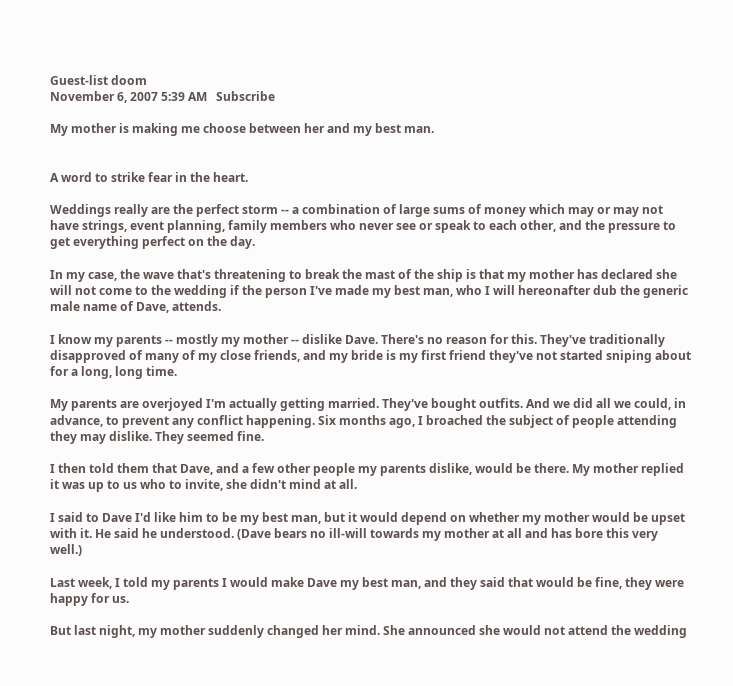Guest-list doom
November 6, 2007 5:39 AM   Subscribe

My mother is making me choose between her and my best man.


A word to strike fear in the heart.

Weddings really are the perfect storm -- a combination of large sums of money which may or may not have strings, event planning, family members who never see or speak to each other, and the pressure to get everything perfect on the day.

In my case, the wave that's threatening to break the mast of the ship is that my mother has declared she will not come to the wedding if the person I've made my best man, who I will hereonafter dub the generic male name of Dave, attends.

I know my parents -- mostly my mother -- dislike Dave. There's no reason for this. They've traditionally disapproved of many of my close friends, and my bride is my first friend they've not started sniping about for a long, long time.

My parents are overjoyed I'm actually getting married. They've bought outfits. And we did all we could, in advance, to prevent any conflict happening. Six months ago, I broached the subject of people attending they may dislike. They seemed fine.

I then told them that Dave, and a few other people my parents dislike, would be there. My mother replied it was up to us who to invite, she didn't mind at all.

I said to Dave I'd like him to be my best man, but it would depend on whether my mother would be upset with it. He said he understood. (Dave bears no ill-will towards my mother at all and has bore this very well.)

Last week, I told my parents I would make Dave my best man, and they said that would be fine, they were happy for us.

But last night, my mother suddenly changed her mind. She announced she would not attend the wedding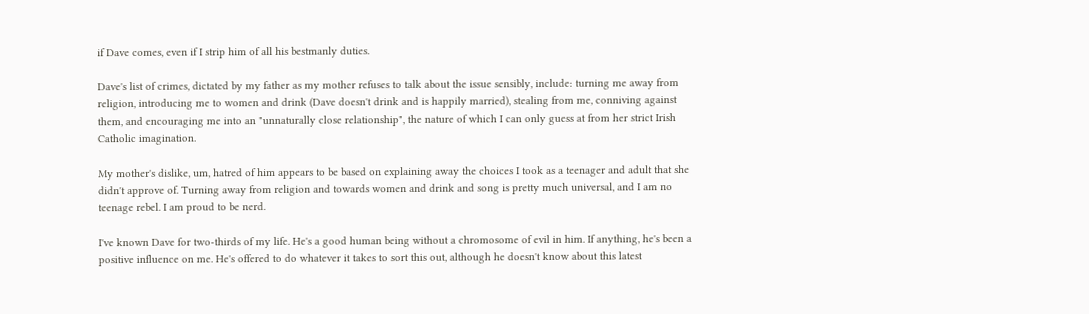if Dave comes, even if I strip him of all his bestmanly duties.

Dave's list of crimes, dictated by my father as my mother refuses to talk about the issue sensibly, include: turning me away from religion, introducing me to women and drink (Dave doesn't drink and is happily married), stealing from me, conniving against them, and encouraging me into an "unnaturally close relationship", the nature of which I can only guess at from her strict Irish Catholic imagination.

My mother's dislike, um, hatred of him appears to be based on explaining away the choices I took as a teenager and adult that she didn't approve of. Turning away from religion and towards women and drink and song is pretty much universal, and I am no teenage rebel. I am proud to be nerd.

I've known Dave for two-thirds of my life. He's a good human being without a chromosome of evil in him. If anything, he's been a positive influence on me. He's offered to do whatever it takes to sort this out, although he doesn't know about this latest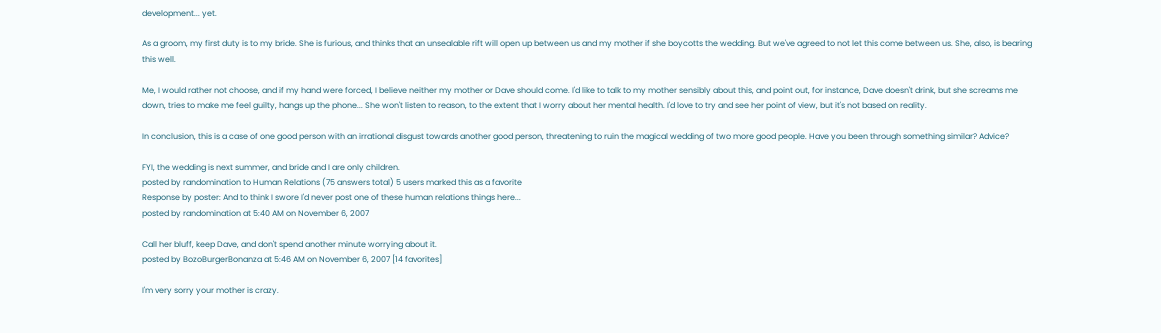development... yet.

As a groom, my first duty is to my bride. She is furious, and thinks that an unsealable rift will open up between us and my mother if she boycotts the wedding. But we've agreed to not let this come between us. She, also, is bearing this well.

Me, I would rather not choose, and if my hand were forced, I believe neither my mother or Dave should come. I'd like to talk to my mother sensibly about this, and point out, for instance, Dave doesn't drink, but she screams me down, tries to make me feel guilty, hangs up the phone... She won't listen to reason, to the extent that I worry about her mental health. I'd love to try and see her point of view, but it's not based on reality.

In conclusion, this is a case of one good person with an irrational disgust towards another good person, threatening to ruin the magical wedding of two more good people. Have you been through something similar? Advice?

FYI, the wedding is next summer, and bride and I are only children.
posted by randomination to Human Relations (75 answers total) 5 users marked this as a favorite
Response by poster: And to think I swore I'd never post one of these human relations things here...
posted by randomination at 5:40 AM on November 6, 2007

Call her bluff, keep Dave, and don't spend another minute worrying about it.
posted by BozoBurgerBonanza at 5:46 AM on November 6, 2007 [14 favorites]

I'm very sorry your mother is crazy.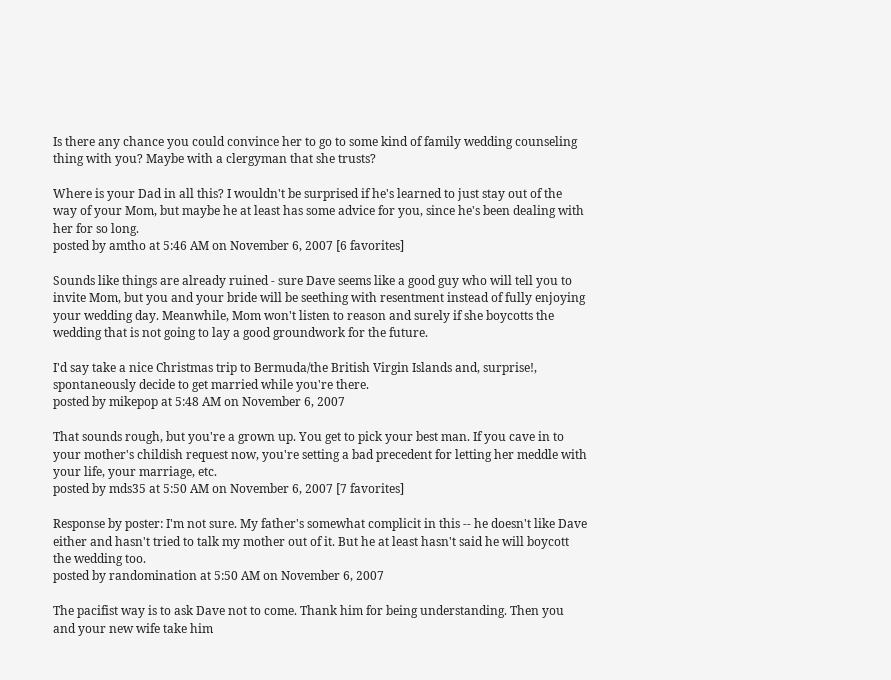Is there any chance you could convince her to go to some kind of family wedding counseling thing with you? Maybe with a clergyman that she trusts?

Where is your Dad in all this? I wouldn't be surprised if he's learned to just stay out of the way of your Mom, but maybe he at least has some advice for you, since he's been dealing with her for so long.
posted by amtho at 5:46 AM on November 6, 2007 [6 favorites]

Sounds like things are already ruined - sure Dave seems like a good guy who will tell you to invite Mom, but you and your bride will be seething with resentment instead of fully enjoying your wedding day. Meanwhile, Mom won't listen to reason and surely if she boycotts the wedding that is not going to lay a good groundwork for the future.

I'd say take a nice Christmas trip to Bermuda/the British Virgin Islands and, surprise!, spontaneously decide to get married while you're there.
posted by mikepop at 5:48 AM on November 6, 2007

That sounds rough, but you're a grown up. You get to pick your best man. If you cave in to your mother's childish request now, you're setting a bad precedent for letting her meddle with your life, your marriage, etc.
posted by mds35 at 5:50 AM on November 6, 2007 [7 favorites]

Response by poster: I'm not sure. My father's somewhat complicit in this -- he doesn't like Dave either and hasn't tried to talk my mother out of it. But he at least hasn't said he will boycott the wedding too.
posted by randomination at 5:50 AM on November 6, 2007

The pacifist way is to ask Dave not to come. Thank him for being understanding. Then you and your new wife take him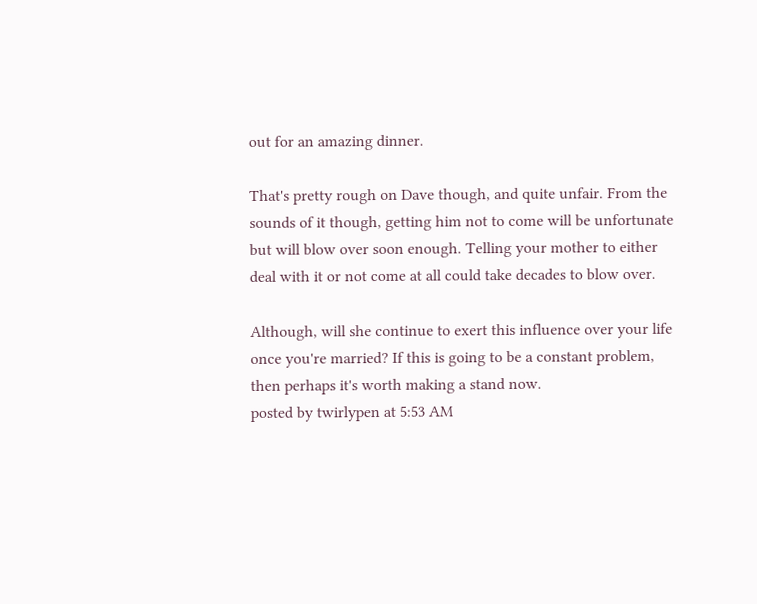out for an amazing dinner.

That's pretty rough on Dave though, and quite unfair. From the sounds of it though, getting him not to come will be unfortunate but will blow over soon enough. Telling your mother to either deal with it or not come at all could take decades to blow over.

Although, will she continue to exert this influence over your life once you're married? If this is going to be a constant problem, then perhaps it's worth making a stand now.
posted by twirlypen at 5:53 AM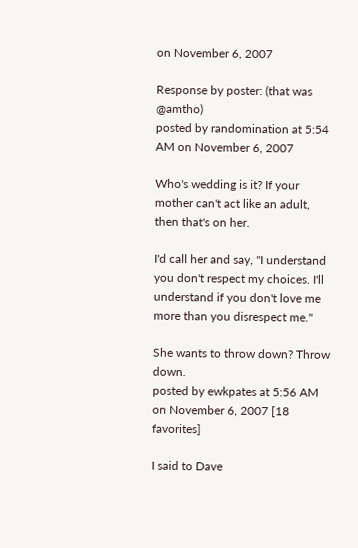on November 6, 2007

Response by poster: (that was @amtho)
posted by randomination at 5:54 AM on November 6, 2007

Who's wedding is it? If your mother can't act like an adult, then that's on her.

I'd call her and say, "I understand you don't respect my choices. I'll understand if you don't love me more than you disrespect me."

She wants to throw down? Throw down.
posted by ewkpates at 5:56 AM on November 6, 2007 [18 favorites]

I said to Dave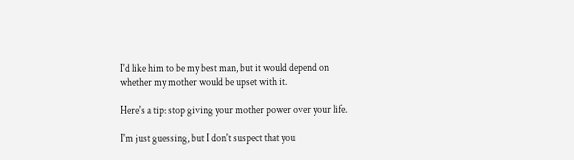I'd like him to be my best man, but it would depend on whether my mother would be upset with it.

Here's a tip: stop giving your mother power over your life.

I'm just guessing, but I don't suspect that you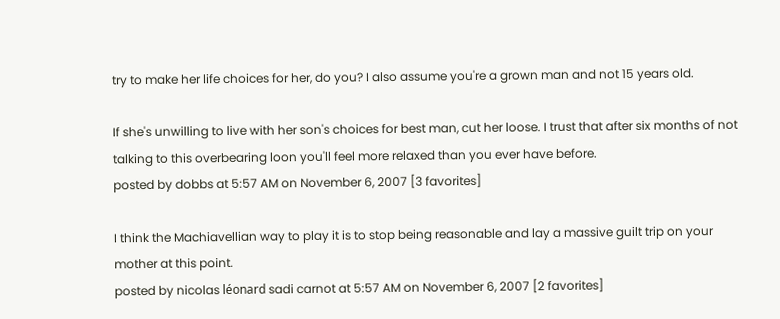try to make her life choices for her, do you? I also assume you're a grown man and not 15 years old.

If she's unwilling to live with her son's choices for best man, cut her loose. I trust that after six months of not talking to this overbearing loon you'll feel more relaxed than you ever have before.
posted by dobbs at 5:57 AM on November 6, 2007 [3 favorites]

I think the Machiavellian way to play it is to stop being reasonable and lay a massive guilt trip on your mother at this point.
posted by nicolas léonard sadi carnot at 5:57 AM on November 6, 2007 [2 favorites]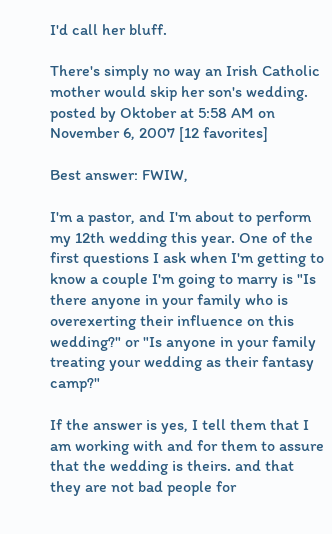I'd call her bluff.

There's simply no way an Irish Catholic mother would skip her son's wedding.
posted by Oktober at 5:58 AM on November 6, 2007 [12 favorites]

Best answer: FWIW,

I'm a pastor, and I'm about to perform my 12th wedding this year. One of the first questions I ask when I'm getting to know a couple I'm going to marry is "Is there anyone in your family who is overexerting their influence on this wedding?" or "Is anyone in your family treating your wedding as their fantasy camp?"

If the answer is yes, I tell them that I am working with and for them to assure that the wedding is theirs. and that they are not bad people for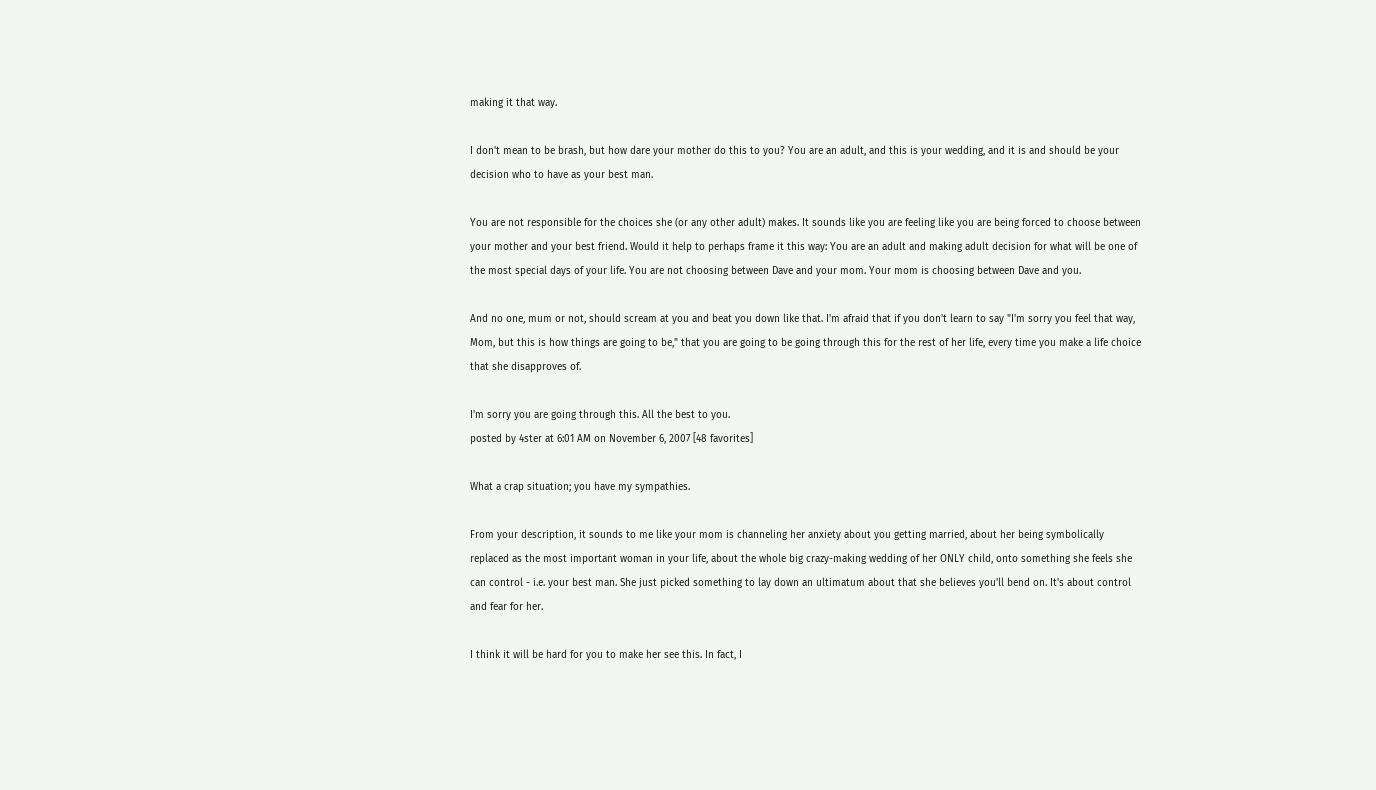making it that way.

I don't mean to be brash, but how dare your mother do this to you? You are an adult, and this is your wedding, and it is and should be your decision who to have as your best man.

You are not responsible for the choices she (or any other adult) makes. It sounds like you are feeling like you are being forced to choose between your mother and your best friend. Would it help to perhaps frame it this way: You are an adult and making adult decision for what will be one of the most special days of your life. You are not choosing between Dave and your mom. Your mom is choosing between Dave and you.

And no one, mum or not, should scream at you and beat you down like that. I'm afraid that if you don't learn to say "I'm sorry you feel that way, Mom, but this is how things are going to be," that you are going to be going through this for the rest of her life, every time you make a life choice that she disapproves of.

I'm sorry you are going through this. All the best to you.
posted by 4ster at 6:01 AM on November 6, 2007 [48 favorites]

What a crap situation; you have my sympathies.

From your description, it sounds to me like your mom is channeling her anxiety about you getting married, about her being symbolically replaced as the most important woman in your life, about the whole big crazy-making wedding of her ONLY child, onto something she feels she can control - i.e. your best man. She just picked something to lay down an ultimatum about that she believes you'll bend on. It's about control and fear for her.

I think it will be hard for you to make her see this. In fact, I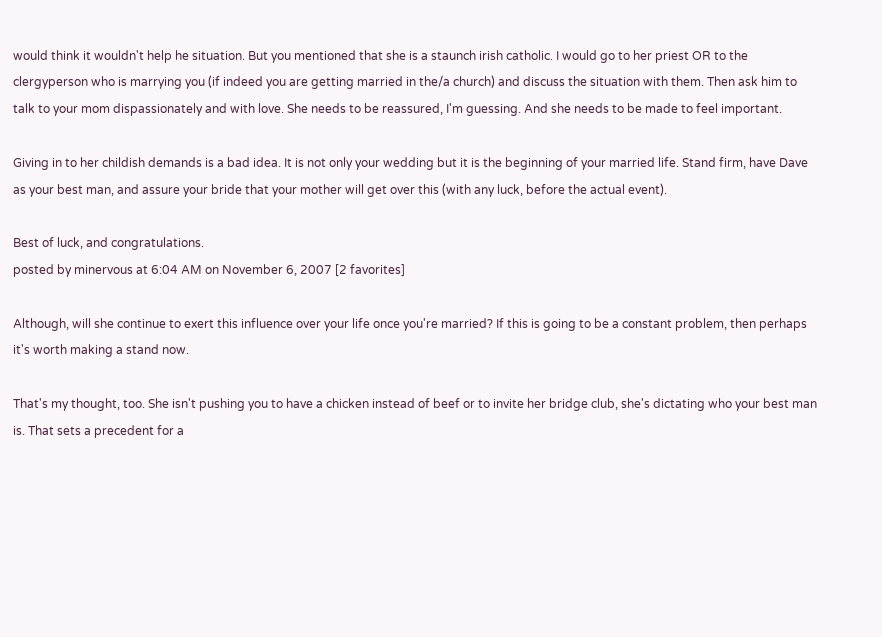would think it wouldn't help he situation. But you mentioned that she is a staunch irish catholic. I would go to her priest OR to the clergyperson who is marrying you (if indeed you are getting married in the/a church) and discuss the situation with them. Then ask him to talk to your mom dispassionately and with love. She needs to be reassured, I'm guessing. And she needs to be made to feel important.

Giving in to her childish demands is a bad idea. It is not only your wedding but it is the beginning of your married life. Stand firm, have Dave as your best man, and assure your bride that your mother will get over this (with any luck, before the actual event).

Best of luck, and congratulations.
posted by minervous at 6:04 AM on November 6, 2007 [2 favorites]

Although, will she continue to exert this influence over your life once you're married? If this is going to be a constant problem, then perhaps it's worth making a stand now.

That's my thought, too. She isn't pushing you to have a chicken instead of beef or to invite her bridge club, she's dictating who your best man is. That sets a precedent for a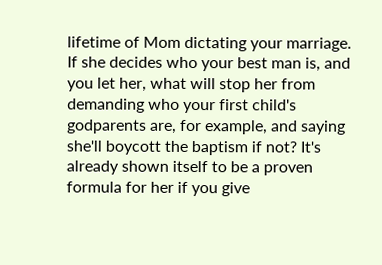lifetime of Mom dictating your marriage.
If she decides who your best man is, and you let her, what will stop her from demanding who your first child's godparents are, for example, and saying she'll boycott the baptism if not? It's already shown itself to be a proven formula for her if you give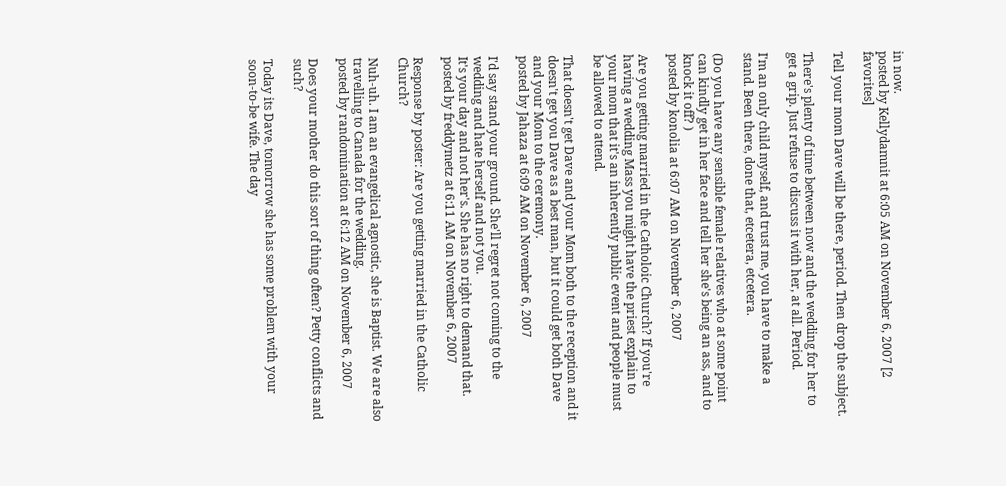in now.
posted by Kellydamnit at 6:05 AM on November 6, 2007 [2 favorites]

Tell your mom Dave will be there, period. Then drop the subject.

There's plenty of time between now and the wedding for her to get a grip. Just refuse to discuss it with her, at all. Period.

I'm an only child myself, and trust me, you have to make a stand. Been there, done that, etcetera, etcetera.

(Do you have any sensible female relatives who at some point can kindly get in her face and tell her she's being an ass, and to knock it off? )
posted by konolia at 6:07 AM on November 6, 2007

Are you getting married in the Catholoic Church? If you're having a wedding Mass you might have the priest explain to your mom that it's an inherently public event and people must be allowed to attend.

That doesn't get Dave and your Mom both to the reception and it doesn't get you Dave as a best man, but it could get both Dave and your Mom to the ceremony.
posted by Jahaza at 6:09 AM on November 6, 2007

I'd say stand your ground. She'll regret not coming to the wedding and hate herself and not you.
It's your day and not her's. She has no right to demand that.
posted by freddymetz at 6:11 AM on November 6, 2007

Response by poster: Are you getting married in the Catholic Church?

Nuh-uh. I am an evangelical agnostic, she is Baptist. We are also travelling to Canada for the wedding.
posted by randomination at 6:12 AM on November 6, 2007

Does your mother do this sort of thing often? Petty conflicts and such?

Today its Dave, tomorrow she has some problem with your soon-to-be wife. The day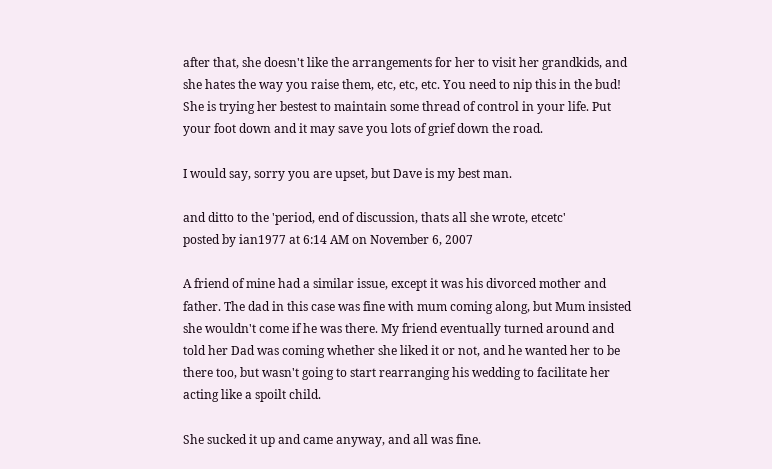after that, she doesn't like the arrangements for her to visit her grandkids, and she hates the way you raise them, etc, etc, etc. You need to nip this in the bud! She is trying her bestest to maintain some thread of control in your life. Put your foot down and it may save you lots of grief down the road.

I would say, sorry you are upset, but Dave is my best man.

and ditto to the 'period, end of discussion, thats all she wrote, etcetc'
posted by ian1977 at 6:14 AM on November 6, 2007

A friend of mine had a similar issue, except it was his divorced mother and father. The dad in this case was fine with mum coming along, but Mum insisted she wouldn't come if he was there. My friend eventually turned around and told her Dad was coming whether she liked it or not, and he wanted her to be there too, but wasn't going to start rearranging his wedding to facilitate her acting like a spoilt child.

She sucked it up and came anyway, and all was fine.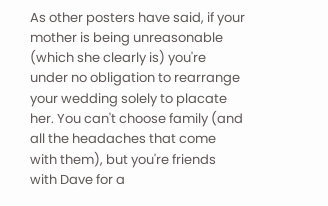As other posters have said, if your mother is being unreasonable (which she clearly is) you're under no obligation to rearrange your wedding solely to placate her. You can't choose family (and all the headaches that come with them), but you're friends with Dave for a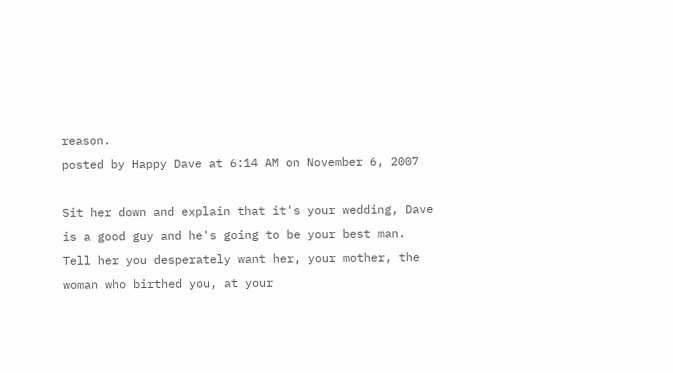reason.
posted by Happy Dave at 6:14 AM on November 6, 2007

Sit her down and explain that it's your wedding, Dave is a good guy and he's going to be your best man. Tell her you desperately want her, your mother, the woman who birthed you, at your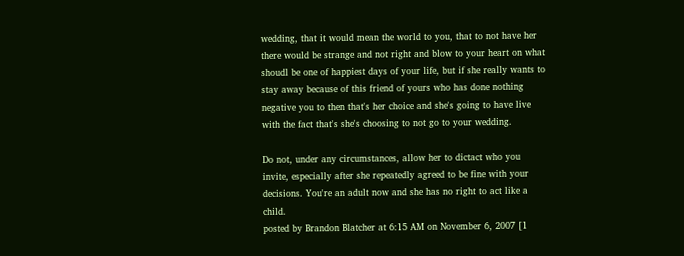wedding, that it would mean the world to you, that to not have her there would be strange and not right and blow to your heart on what shoudl be one of happiest days of your life, but if she really wants to stay away because of this friend of yours who has done nothing negative you to then that's her choice and she's going to have live with the fact that's she's choosing to not go to your wedding.

Do not, under any circumstances, allow her to dictact who you invite, especially after she repeatedly agreed to be fine with your decisions. You're an adult now and she has no right to act like a child.
posted by Brandon Blatcher at 6:15 AM on November 6, 2007 [1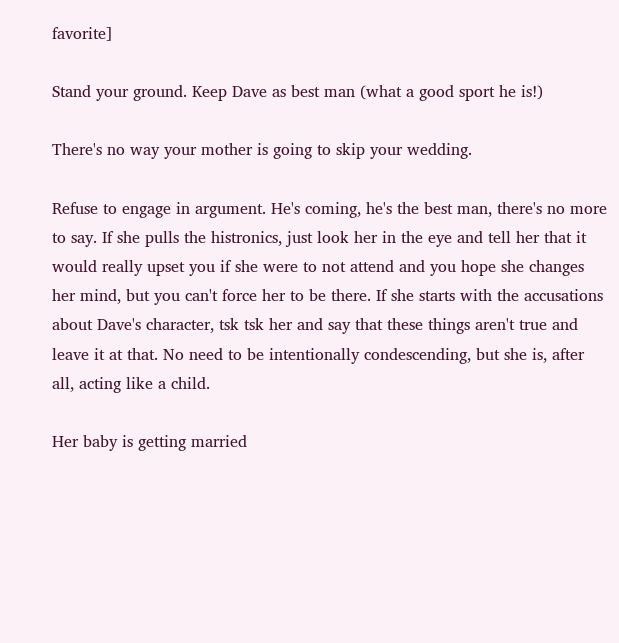favorite]

Stand your ground. Keep Dave as best man (what a good sport he is!)

There's no way your mother is going to skip your wedding.

Refuse to engage in argument. He's coming, he's the best man, there's no more to say. If she pulls the histronics, just look her in the eye and tell her that it would really upset you if she were to not attend and you hope she changes her mind, but you can't force her to be there. If she starts with the accusations about Dave's character, tsk tsk her and say that these things aren't true and leave it at that. No need to be intentionally condescending, but she is, after all, acting like a child.

Her baby is getting married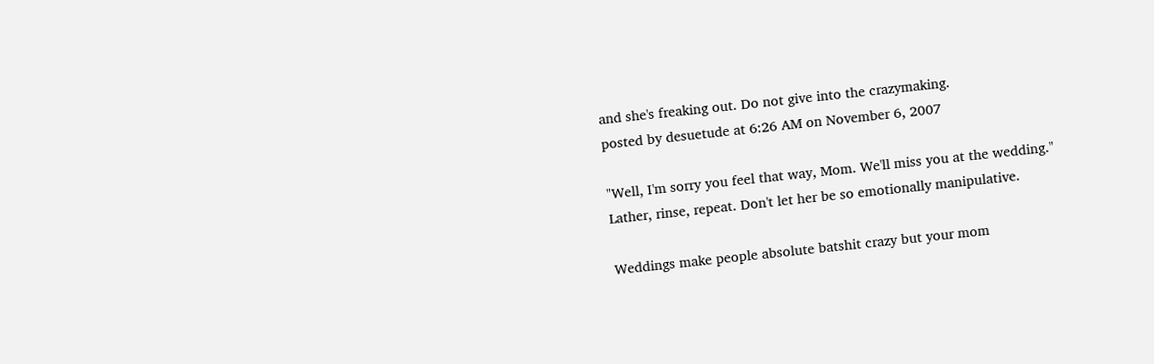and she's freaking out. Do not give into the crazymaking.
posted by desuetude at 6:26 AM on November 6, 2007

"Well, I'm sorry you feel that way, Mom. We'll miss you at the wedding." Lather, rinse, repeat. Don't let her be so emotionally manipulative.

Weddings make people absolute batshit crazy but your mom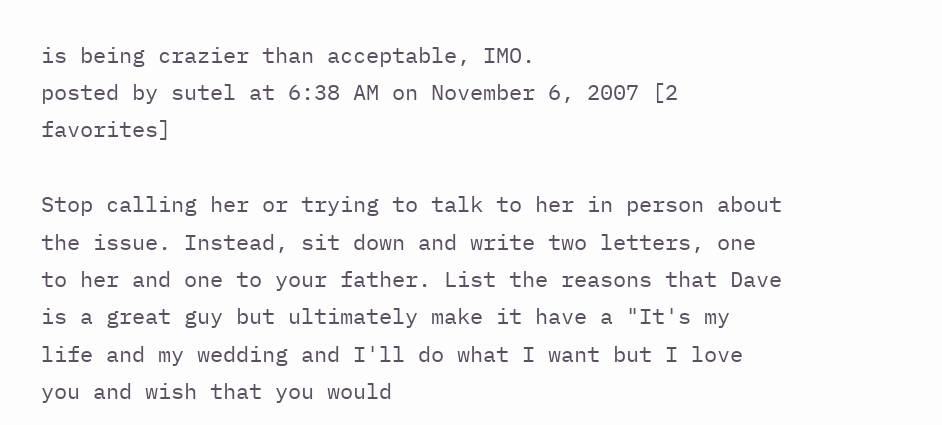is being crazier than acceptable, IMO.
posted by sutel at 6:38 AM on November 6, 2007 [2 favorites]

Stop calling her or trying to talk to her in person about the issue. Instead, sit down and write two letters, one to her and one to your father. List the reasons that Dave is a great guy but ultimately make it have a "It's my life and my wedding and I'll do what I want but I love you and wish that you would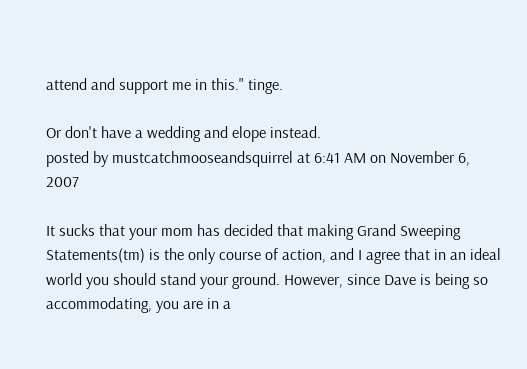attend and support me in this." tinge.

Or don't have a wedding and elope instead.
posted by mustcatchmooseandsquirrel at 6:41 AM on November 6, 2007

It sucks that your mom has decided that making Grand Sweeping Statements(tm) is the only course of action, and I agree that in an ideal world you should stand your ground. However, since Dave is being so accommodating, you are in a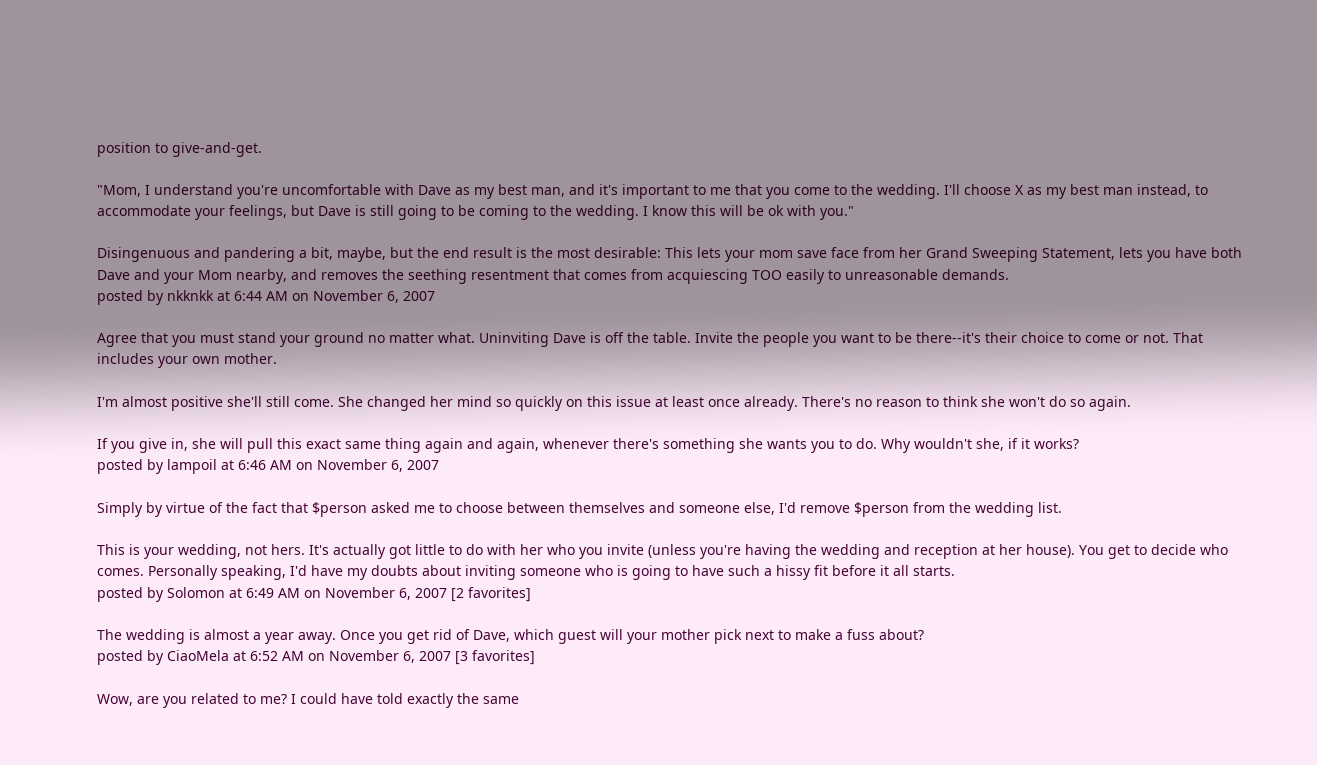position to give-and-get.

"Mom, I understand you're uncomfortable with Dave as my best man, and it's important to me that you come to the wedding. I'll choose X as my best man instead, to accommodate your feelings, but Dave is still going to be coming to the wedding. I know this will be ok with you."

Disingenuous and pandering a bit, maybe, but the end result is the most desirable: This lets your mom save face from her Grand Sweeping Statement, lets you have both Dave and your Mom nearby, and removes the seething resentment that comes from acquiescing TOO easily to unreasonable demands.
posted by nkknkk at 6:44 AM on November 6, 2007

Agree that you must stand your ground no matter what. Uninviting Dave is off the table. Invite the people you want to be there--it's their choice to come or not. That includes your own mother.

I'm almost positive she'll still come. She changed her mind so quickly on this issue at least once already. There's no reason to think she won't do so again.

If you give in, she will pull this exact same thing again and again, whenever there's something she wants you to do. Why wouldn't she, if it works?
posted by lampoil at 6:46 AM on November 6, 2007

Simply by virtue of the fact that $person asked me to choose between themselves and someone else, I'd remove $person from the wedding list.

This is your wedding, not hers. It's actually got little to do with her who you invite (unless you're having the wedding and reception at her house). You get to decide who comes. Personally speaking, I'd have my doubts about inviting someone who is going to have such a hissy fit before it all starts.
posted by Solomon at 6:49 AM on November 6, 2007 [2 favorites]

The wedding is almost a year away. Once you get rid of Dave, which guest will your mother pick next to make a fuss about?
posted by CiaoMela at 6:52 AM on November 6, 2007 [3 favorites]

Wow, are you related to me? I could have told exactly the same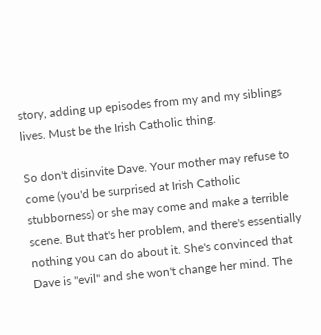story, adding up episodes from my and my siblings lives. Must be the Irish Catholic thing.

So don't disinvite Dave. Your mother may refuse to come (you'd be surprised at Irish Catholic stubborness) or she may come and make a terrible scene. But that's her problem, and there's essentially nothing you can do about it. She's convinced that Dave is "evil" and she won't change her mind. The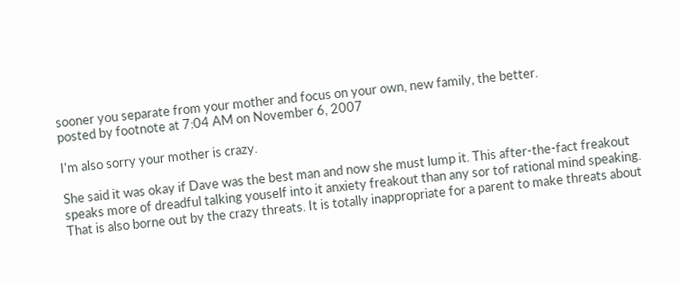sooner you separate from your mother and focus on your own, new family, the better.
posted by footnote at 7:04 AM on November 6, 2007

I'm also sorry your mother is crazy.

She said it was okay if Dave was the best man and now she must lump it. This after-the-fact freakout speaks more of dreadful talking youself into it anxiety freakout than any sor tof rational mind speaking. That is also borne out by the crazy threats. It is totally inappropriate for a parent to make threats about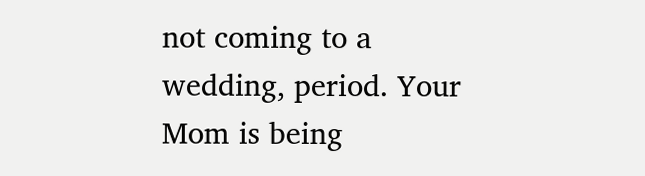not coming to a wedding, period. Your Mom is being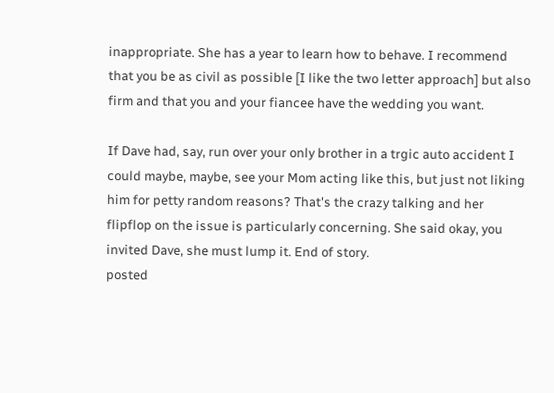inappropriate. She has a year to learn how to behave. I recommend that you be as civil as possible [I like the two letter approach] but also firm and that you and your fiancee have the wedding you want.

If Dave had, say, run over your only brother in a trgic auto accident I could maybe, maybe, see your Mom acting like this, but just not liking him for petty random reasons? That's the crazy talking and her flipflop on the issue is particularly concerning. She said okay, you invited Dave, she must lump it. End of story.
posted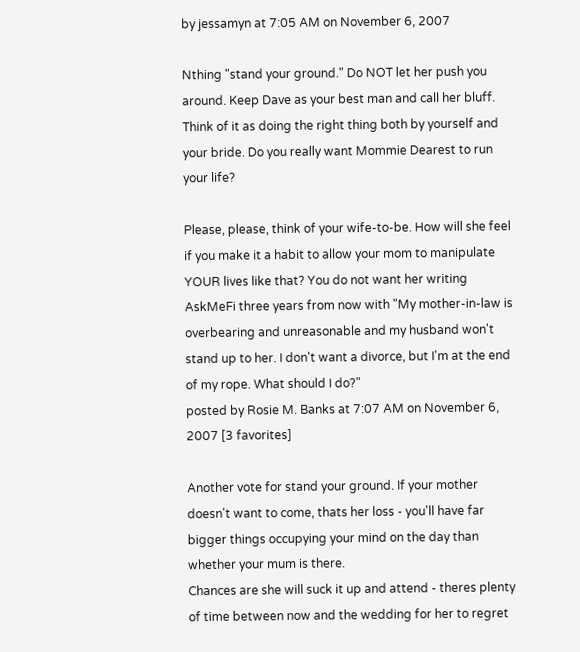by jessamyn at 7:05 AM on November 6, 2007

Nthing "stand your ground." Do NOT let her push you around. Keep Dave as your best man and call her bluff. Think of it as doing the right thing both by yourself and your bride. Do you really want Mommie Dearest to run your life?

Please, please, think of your wife-to-be. How will she feel if you make it a habit to allow your mom to manipulate YOUR lives like that? You do not want her writing AskMeFi three years from now with "My mother-in-law is overbearing and unreasonable and my husband won't stand up to her. I don't want a divorce, but I'm at the end of my rope. What should I do?"
posted by Rosie M. Banks at 7:07 AM on November 6, 2007 [3 favorites]

Another vote for stand your ground. If your mother doesn't want to come, thats her loss - you'll have far bigger things occupying your mind on the day than whether your mum is there.
Chances are she will suck it up and attend - theres plenty of time between now and the wedding for her to regret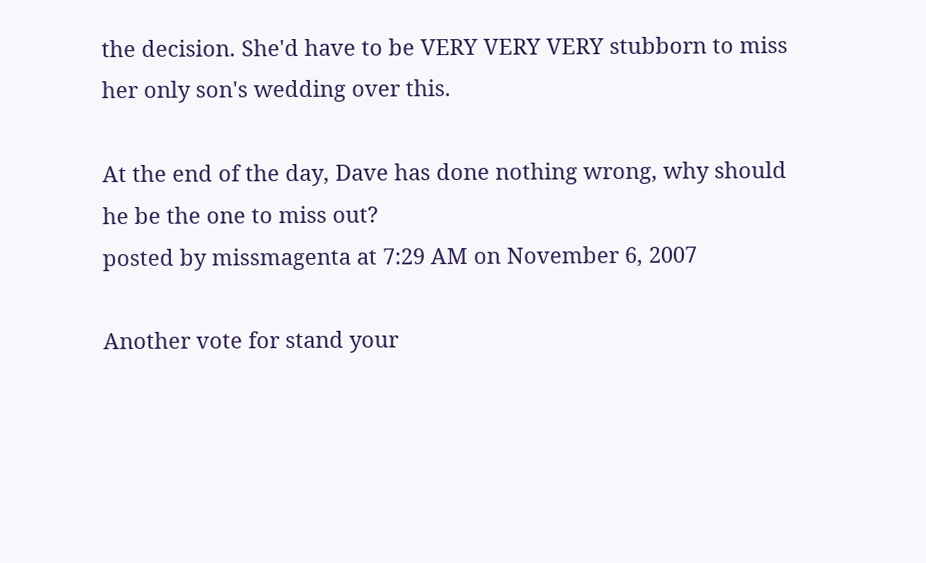the decision. She'd have to be VERY VERY VERY stubborn to miss her only son's wedding over this.

At the end of the day, Dave has done nothing wrong, why should he be the one to miss out?
posted by missmagenta at 7:29 AM on November 6, 2007

Another vote for stand your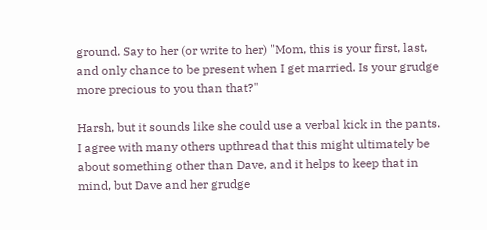ground. Say to her (or write to her) "Mom, this is your first, last, and only chance to be present when I get married. Is your grudge more precious to you than that?"

Harsh, but it sounds like she could use a verbal kick in the pants. I agree with many others upthread that this might ultimately be about something other than Dave, and it helps to keep that in mind, but Dave and her grudge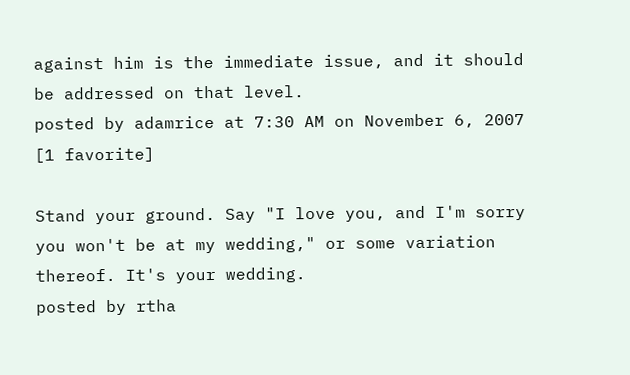against him is the immediate issue, and it should be addressed on that level.
posted by adamrice at 7:30 AM on November 6, 2007 [1 favorite]

Stand your ground. Say "I love you, and I'm sorry you won't be at my wedding," or some variation thereof. It's your wedding.
posted by rtha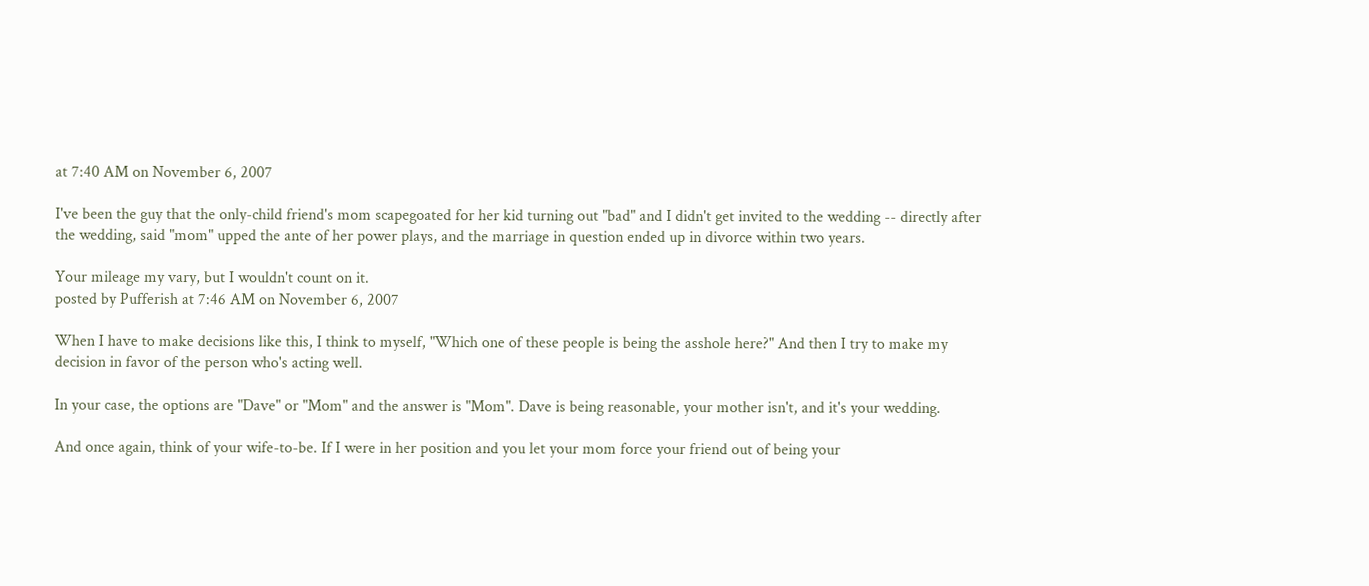at 7:40 AM on November 6, 2007

I've been the guy that the only-child friend's mom scapegoated for her kid turning out "bad" and I didn't get invited to the wedding -- directly after the wedding, said "mom" upped the ante of her power plays, and the marriage in question ended up in divorce within two years.

Your mileage my vary, but I wouldn't count on it.
posted by Pufferish at 7:46 AM on November 6, 2007

When I have to make decisions like this, I think to myself, "Which one of these people is being the asshole here?" And then I try to make my decision in favor of the person who's acting well.

In your case, the options are "Dave" or "Mom" and the answer is "Mom". Dave is being reasonable, your mother isn't, and it's your wedding.

And once again, think of your wife-to-be. If I were in her position and you let your mom force your friend out of being your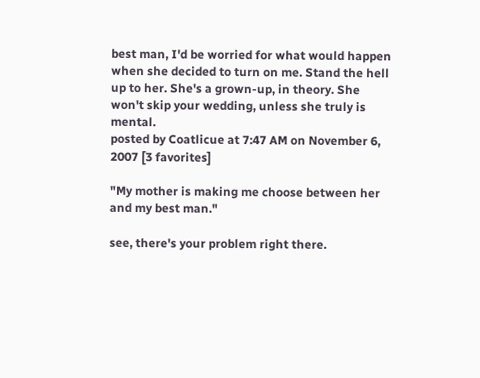best man, I'd be worried for what would happen when she decided to turn on me. Stand the hell up to her. She's a grown-up, in theory. She won't skip your wedding, unless she truly is mental.
posted by Coatlicue at 7:47 AM on November 6, 2007 [3 favorites]

"My mother is making me choose between her and my best man."

see, there's your problem right there.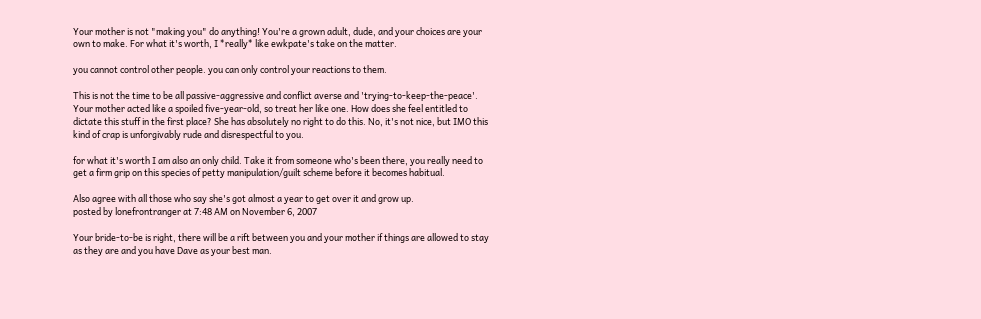Your mother is not "making you" do anything! You're a grown adult, dude, and your choices are your own to make. For what it's worth, I *really* like ewkpate's take on the matter.

you cannot control other people. you can only control your reactions to them.

This is not the time to be all passive-aggressive and conflict averse and 'trying-to-keep-the-peace'. Your mother acted like a spoiled five-year-old, so treat her like one. How does she feel entitled to dictate this stuff in the first place? She has absolutely no right to do this. No, it's not nice, but IMO this kind of crap is unforgivably rude and disrespectful to you.

for what it's worth I am also an only child. Take it from someone who's been there, you really need to get a firm grip on this species of petty manipulation/guilt scheme before it becomes habitual.

Also agree with all those who say she's got almost a year to get over it and grow up.
posted by lonefrontranger at 7:48 AM on November 6, 2007

Your bride-to-be is right, there will be a rift between you and your mother if things are allowed to stay as they are and you have Dave as your best man.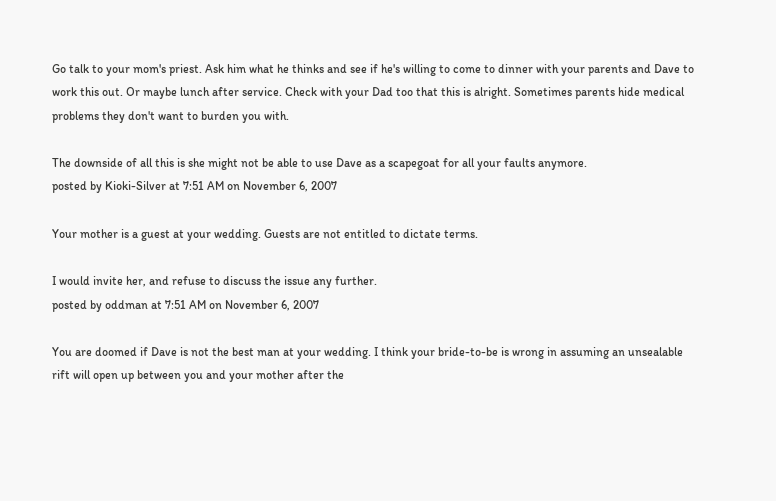Go talk to your mom's priest. Ask him what he thinks and see if he's willing to come to dinner with your parents and Dave to work this out. Or maybe lunch after service. Check with your Dad too that this is alright. Sometimes parents hide medical problems they don't want to burden you with.

The downside of all this is she might not be able to use Dave as a scapegoat for all your faults anymore.
posted by Kioki-Silver at 7:51 AM on November 6, 2007

Your mother is a guest at your wedding. Guests are not entitled to dictate terms.

I would invite her, and refuse to discuss the issue any further.
posted by oddman at 7:51 AM on November 6, 2007

You are doomed if Dave is not the best man at your wedding. I think your bride-to-be is wrong in assuming an unsealable rift will open up between you and your mother after the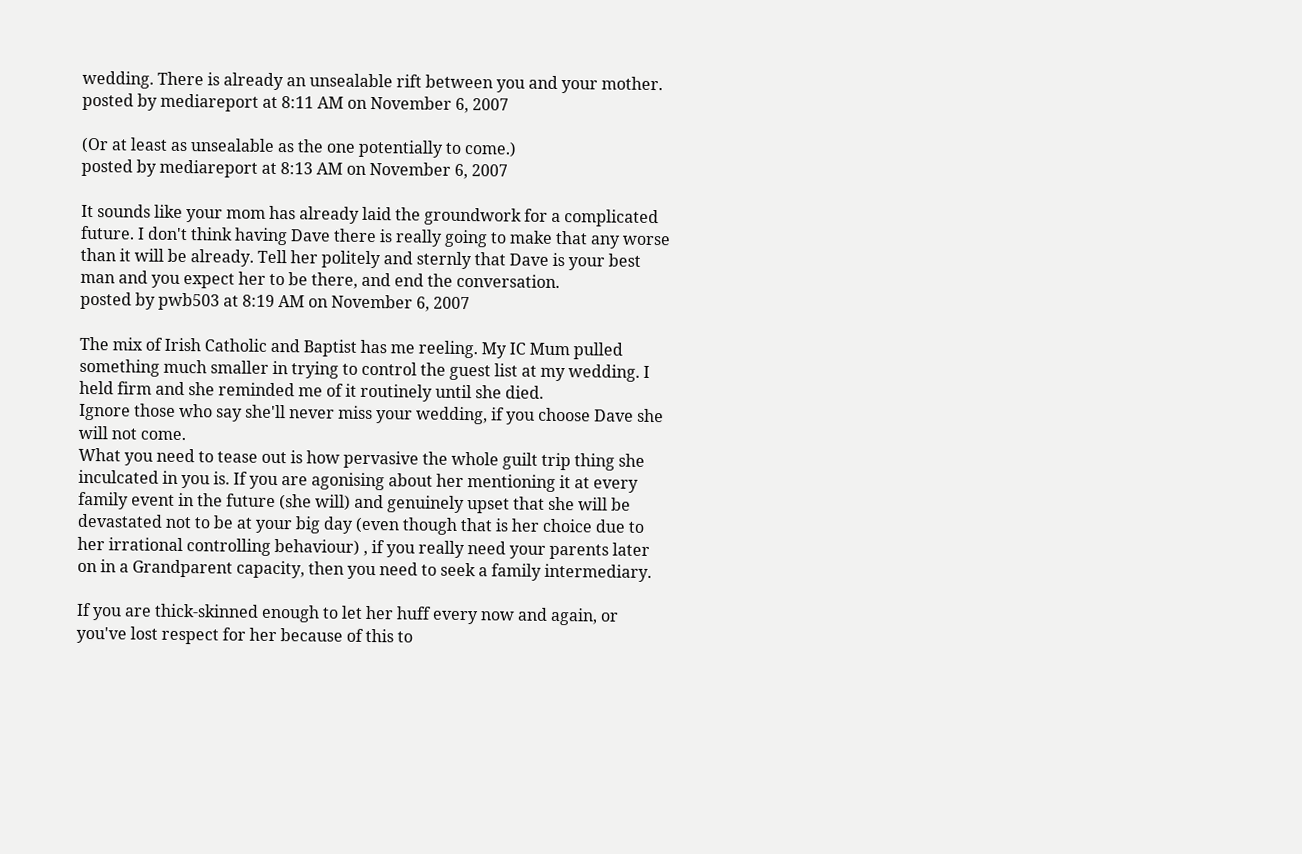wedding. There is already an unsealable rift between you and your mother.
posted by mediareport at 8:11 AM on November 6, 2007

(Or at least as unsealable as the one potentially to come.)
posted by mediareport at 8:13 AM on November 6, 2007

It sounds like your mom has already laid the groundwork for a complicated future. I don't think having Dave there is really going to make that any worse than it will be already. Tell her politely and sternly that Dave is your best man and you expect her to be there, and end the conversation.
posted by pwb503 at 8:19 AM on November 6, 2007

The mix of Irish Catholic and Baptist has me reeling. My IC Mum pulled something much smaller in trying to control the guest list at my wedding. I held firm and she reminded me of it routinely until she died.
Ignore those who say she'll never miss your wedding, if you choose Dave she will not come.
What you need to tease out is how pervasive the whole guilt trip thing she inculcated in you is. If you are agonising about her mentioning it at every family event in the future (she will) and genuinely upset that she will be devastated not to be at your big day (even though that is her choice due to her irrational controlling behaviour) , if you really need your parents later on in a Grandparent capacity, then you need to seek a family intermediary.

If you are thick-skinned enough to let her huff every now and again, or you've lost respect for her because of this to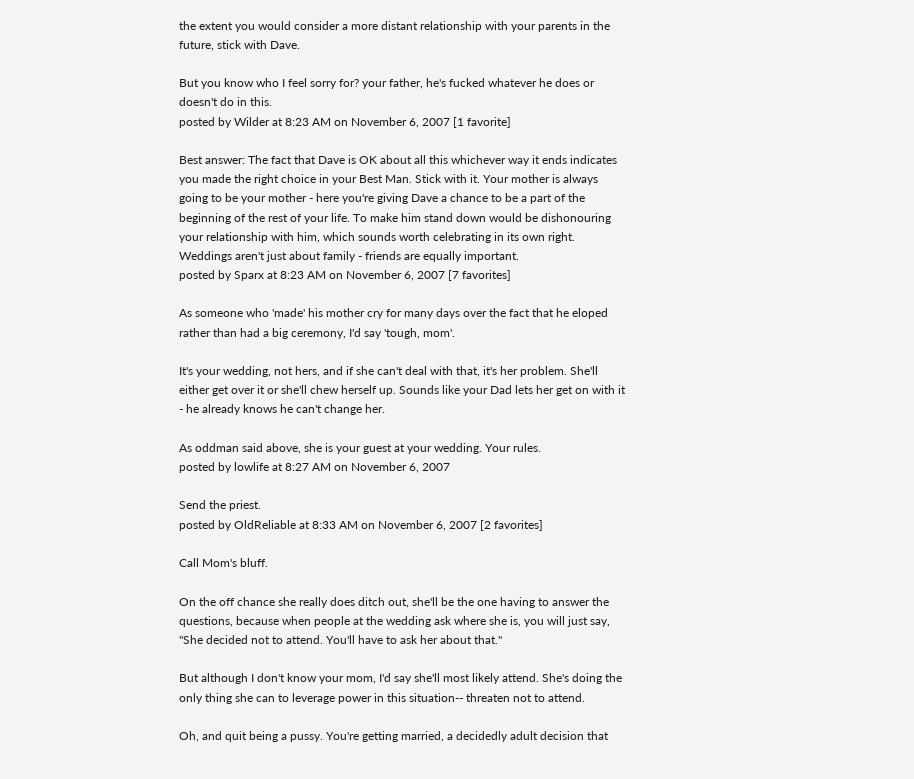the extent you would consider a more distant relationship with your parents in the future, stick with Dave.

But you know who I feel sorry for? your father, he's fucked whatever he does or doesn't do in this.
posted by Wilder at 8:23 AM on November 6, 2007 [1 favorite]

Best answer: The fact that Dave is OK about all this whichever way it ends indicates you made the right choice in your Best Man. Stick with it. Your mother is always going to be your mother - here you're giving Dave a chance to be a part of the beginning of the rest of your life. To make him stand down would be dishonouring your relationship with him, which sounds worth celebrating in its own right. Weddings aren't just about family - friends are equally important.
posted by Sparx at 8:23 AM on November 6, 2007 [7 favorites]

As someone who 'made' his mother cry for many days over the fact that he eloped rather than had a big ceremony, I'd say 'tough, mom'.

It's your wedding, not hers, and if she can't deal with that, it's her problem. She'll either get over it or she'll chew herself up. Sounds like your Dad lets her get on with it - he already knows he can't change her.

As oddman said above, she is your guest at your wedding. Your rules.
posted by lowlife at 8:27 AM on November 6, 2007

Send the priest.
posted by OldReliable at 8:33 AM on November 6, 2007 [2 favorites]

Call Mom's bluff.

On the off chance she really does ditch out, she'll be the one having to answer the questions, because when people at the wedding ask where she is, you will just say, "She decided not to attend. You'll have to ask her about that."

But although I don't know your mom, I'd say she'll most likely attend. She's doing the only thing she can to leverage power in this situation-- threaten not to attend.

Oh, and quit being a pussy. You're getting married, a decidedly adult decision that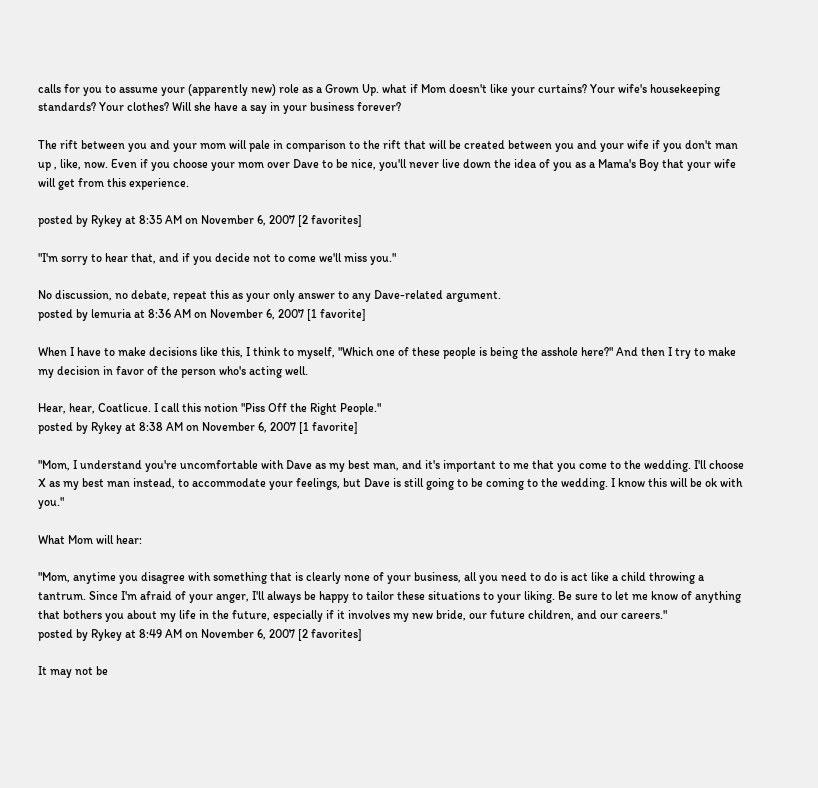calls for you to assume your (apparently new) role as a Grown Up. what if Mom doesn't like your curtains? Your wife's housekeeping standards? Your clothes? Will she have a say in your business forever?

The rift between you and your mom will pale in comparison to the rift that will be created between you and your wife if you don't man up , like, now. Even if you choose your mom over Dave to be nice, you'll never live down the idea of you as a Mama's Boy that your wife will get from this experience.

posted by Rykey at 8:35 AM on November 6, 2007 [2 favorites]

"I'm sorry to hear that, and if you decide not to come we'll miss you."

No discussion, no debate, repeat this as your only answer to any Dave-related argument.
posted by lemuria at 8:36 AM on November 6, 2007 [1 favorite]

When I have to make decisions like this, I think to myself, "Which one of these people is being the asshole here?" And then I try to make my decision in favor of the person who's acting well.

Hear, hear, Coatlicue. I call this notion "Piss Off the Right People."
posted by Rykey at 8:38 AM on November 6, 2007 [1 favorite]

"Mom, I understand you're uncomfortable with Dave as my best man, and it's important to me that you come to the wedding. I'll choose X as my best man instead, to accommodate your feelings, but Dave is still going to be coming to the wedding. I know this will be ok with you."

What Mom will hear:

"Mom, anytime you disagree with something that is clearly none of your business, all you need to do is act like a child throwing a tantrum. Since I'm afraid of your anger, I'll always be happy to tailor these situations to your liking. Be sure to let me know of anything that bothers you about my life in the future, especially if it involves my new bride, our future children, and our careers."
posted by Rykey at 8:49 AM on November 6, 2007 [2 favorites]

It may not be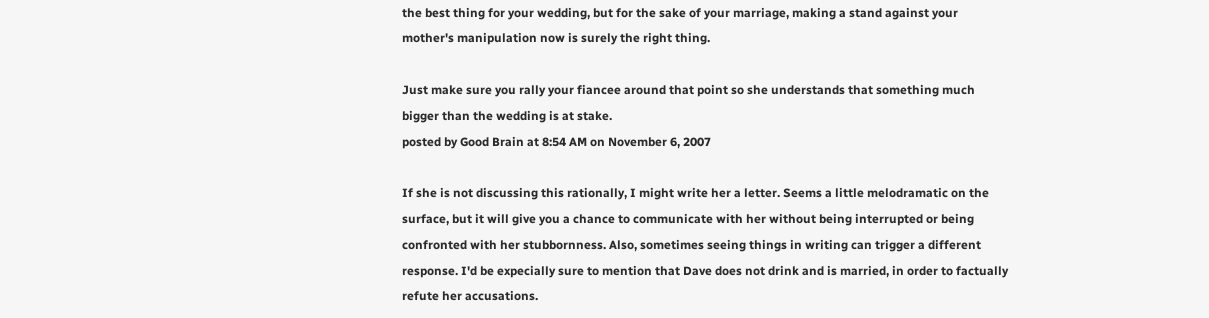the best thing for your wedding, but for the sake of your marriage, making a stand against your mother's manipulation now is surely the right thing.

Just make sure you rally your fiancee around that point so she understands that something much bigger than the wedding is at stake.
posted by Good Brain at 8:54 AM on November 6, 2007

If she is not discussing this rationally, I might write her a letter. Seems a little melodramatic on the surface, but it will give you a chance to communicate with her without being interrupted or being confronted with her stubbornness. Also, sometimes seeing things in writing can trigger a different response. I'd be expecially sure to mention that Dave does not drink and is married, in order to factually refute her accusations.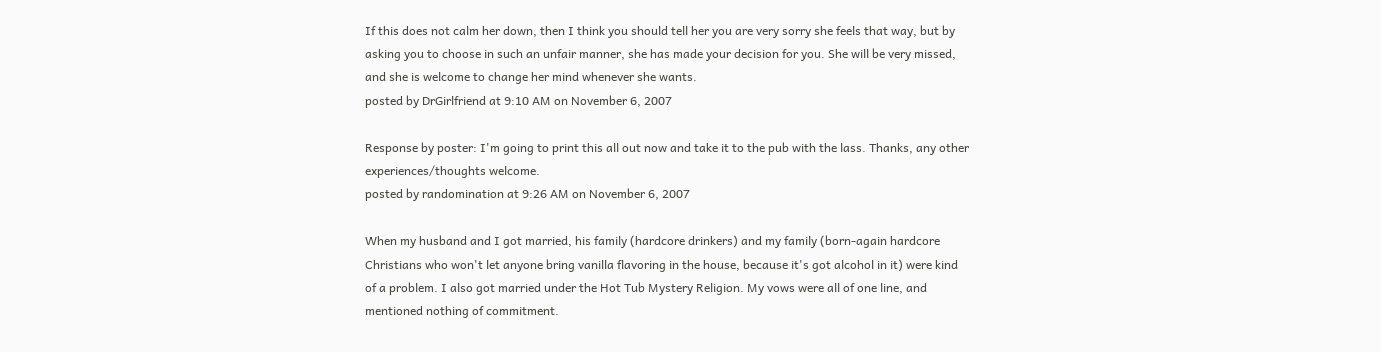If this does not calm her down, then I think you should tell her you are very sorry she feels that way, but by asking you to choose in such an unfair manner, she has made your decision for you. She will be very missed, and she is welcome to change her mind whenever she wants.
posted by DrGirlfriend at 9:10 AM on November 6, 2007

Response by poster: I'm going to print this all out now and take it to the pub with the lass. Thanks, any other experiences/thoughts welcome.
posted by randomination at 9:26 AM on November 6, 2007

When my husband and I got married, his family (hardcore drinkers) and my family (born-again hardcore Christians who won't let anyone bring vanilla flavoring in the house, because it's got alcohol in it) were kind of a problem. I also got married under the Hot Tub Mystery Religion. My vows were all of one line, and mentioned nothing of commitment.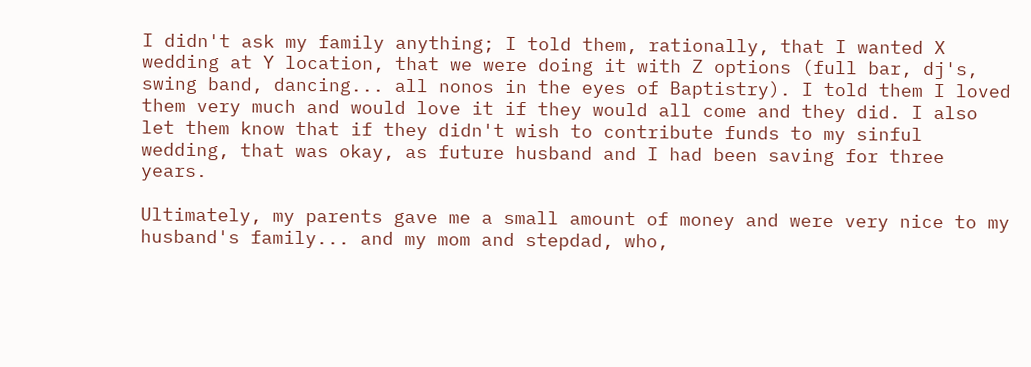I didn't ask my family anything; I told them, rationally, that I wanted X wedding at Y location, that we were doing it with Z options (full bar, dj's, swing band, dancing... all nonos in the eyes of Baptistry). I told them I loved them very much and would love it if they would all come and they did. I also let them know that if they didn't wish to contribute funds to my sinful wedding, that was okay, as future husband and I had been saving for three years.

Ultimately, my parents gave me a small amount of money and were very nice to my husband's family... and my mom and stepdad, who,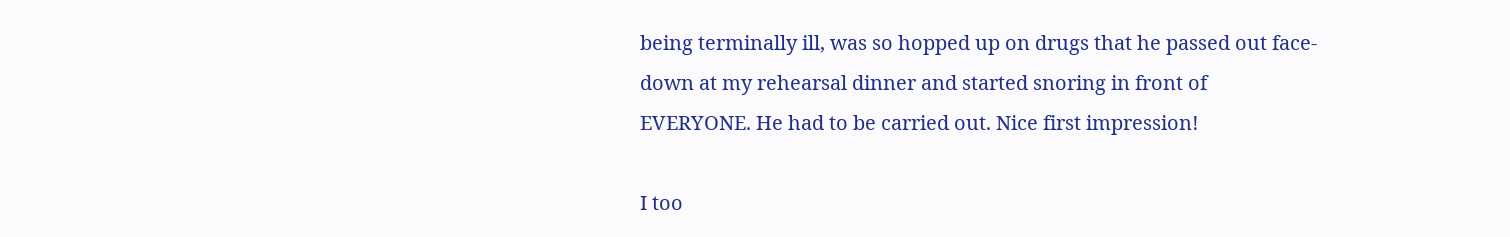being terminally ill, was so hopped up on drugs that he passed out face-down at my rehearsal dinner and started snoring in front of EVERYONE. He had to be carried out. Nice first impression!

I too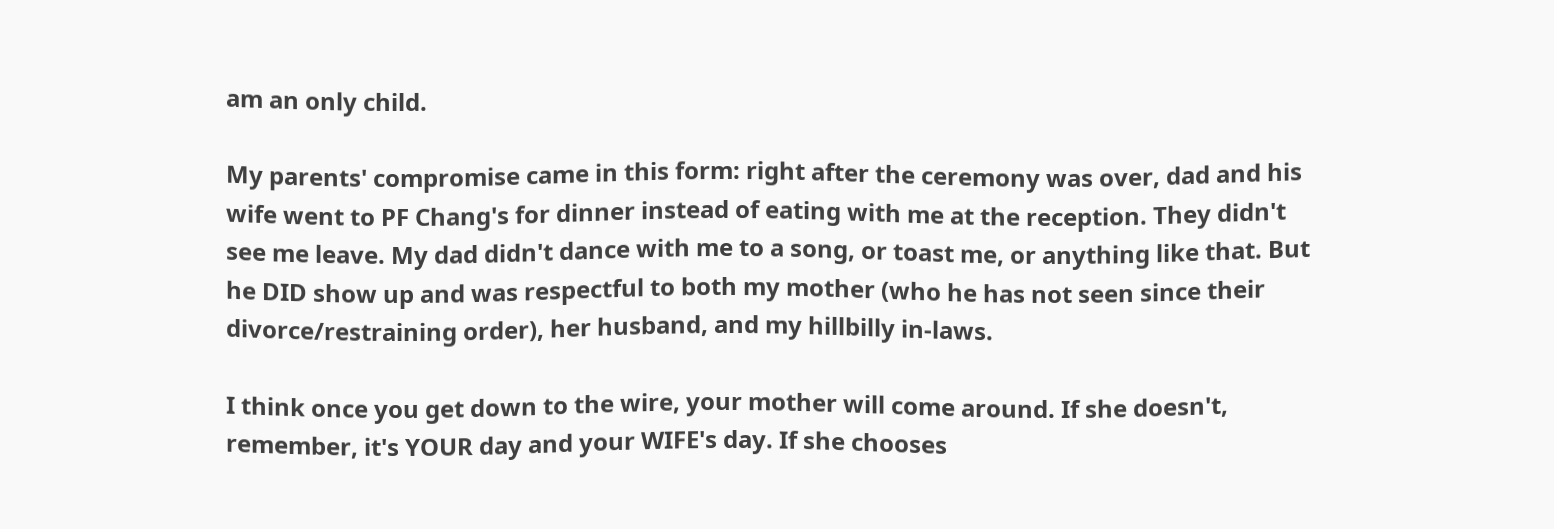am an only child.

My parents' compromise came in this form: right after the ceremony was over, dad and his wife went to PF Chang's for dinner instead of eating with me at the reception. They didn't see me leave. My dad didn't dance with me to a song, or toast me, or anything like that. But he DID show up and was respectful to both my mother (who he has not seen since their divorce/restraining order), her husband, and my hillbilly in-laws.

I think once you get down to the wire, your mother will come around. If she doesn't, remember, it's YOUR day and your WIFE's day. If she chooses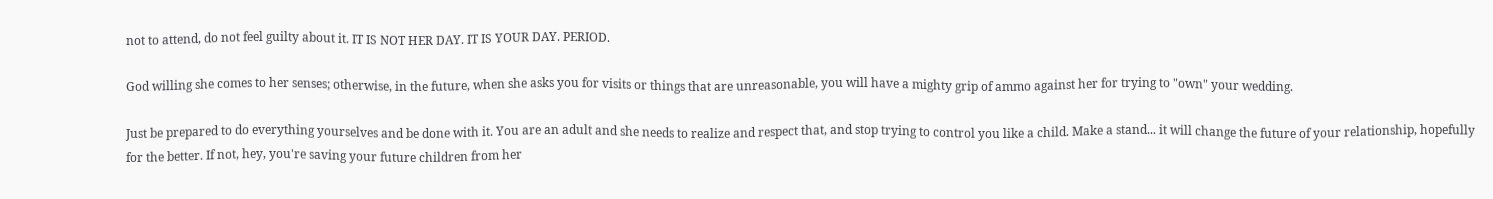not to attend, do not feel guilty about it. IT IS NOT HER DAY. IT IS YOUR DAY. PERIOD.

God willing she comes to her senses; otherwise, in the future, when she asks you for visits or things that are unreasonable, you will have a mighty grip of ammo against her for trying to "own" your wedding.

Just be prepared to do everything yourselves and be done with it. You are an adult and she needs to realize and respect that, and stop trying to control you like a child. Make a stand... it will change the future of your relationship, hopefully for the better. If not, hey, you're saving your future children from her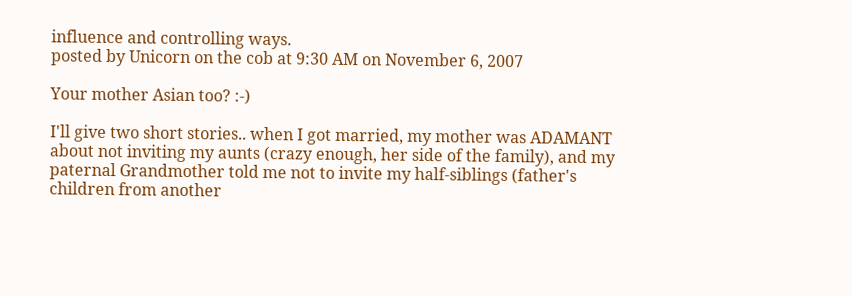influence and controlling ways.
posted by Unicorn on the cob at 9:30 AM on November 6, 2007

Your mother Asian too? :-)

I'll give two short stories.. when I got married, my mother was ADAMANT about not inviting my aunts (crazy enough, her side of the family), and my paternal Grandmother told me not to invite my half-siblings (father's children from another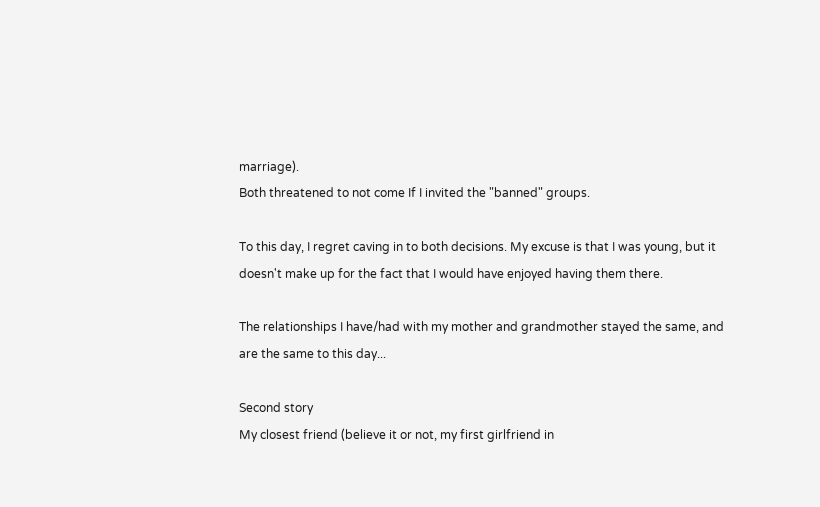marriage).
Both threatened to not come If I invited the "banned" groups.

To this day, I regret caving in to both decisions. My excuse is that I was young, but it doesn't make up for the fact that I would have enjoyed having them there.

The relationships I have/had with my mother and grandmother stayed the same, and are the same to this day...

Second story
My closest friend (believe it or not, my first girlfriend in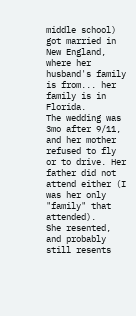middle school) got married in New England, where her husband's family is from... her family is in Florida.
The wedding was 3mo after 9/11, and her mother refused to fly or to drive. Her father did not attend either (I was her only "family" that attended).
She resented, and probably still resents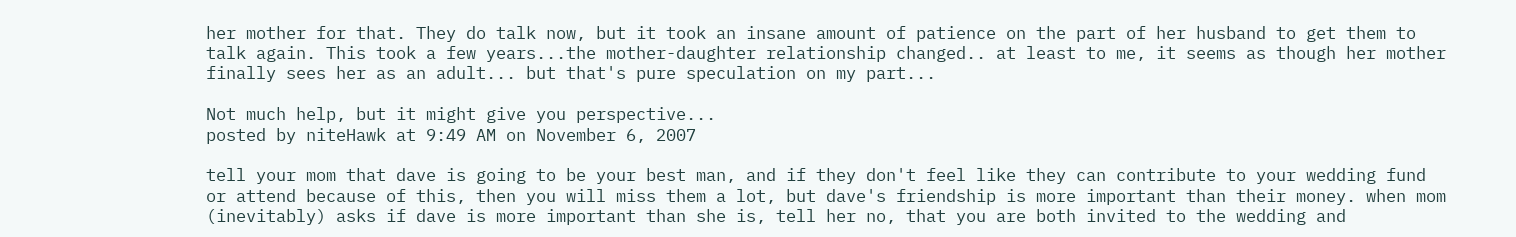her mother for that. They do talk now, but it took an insane amount of patience on the part of her husband to get them to talk again. This took a few years...the mother-daughter relationship changed.. at least to me, it seems as though her mother finally sees her as an adult... but that's pure speculation on my part...

Not much help, but it might give you perspective...
posted by niteHawk at 9:49 AM on November 6, 2007

tell your mom that dave is going to be your best man, and if they don't feel like they can contribute to your wedding fund or attend because of this, then you will miss them a lot, but dave's friendship is more important than their money. when mom (inevitably) asks if dave is more important than she is, tell her no, that you are both invited to the wedding and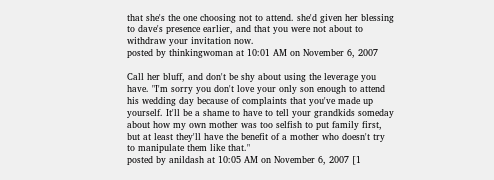that she's the one choosing not to attend. she'd given her blessing to dave's presence earlier, and that you were not about to withdraw your invitation now.
posted by thinkingwoman at 10:01 AM on November 6, 2007

Call her bluff, and don't be shy about using the leverage you have. "I'm sorry you don't love your only son enough to attend his wedding day because of complaints that you've made up yourself. It'll be a shame to have to tell your grandkids someday about how my own mother was too selfish to put family first, but at least they'll have the benefit of a mother who doesn't try to manipulate them like that."
posted by anildash at 10:05 AM on November 6, 2007 [1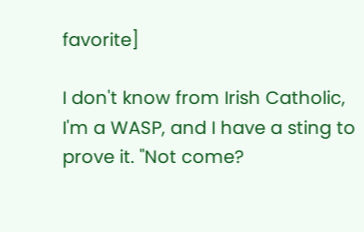favorite]

I don't know from Irish Catholic, I'm a WASP, and I have a sting to prove it. "Not come?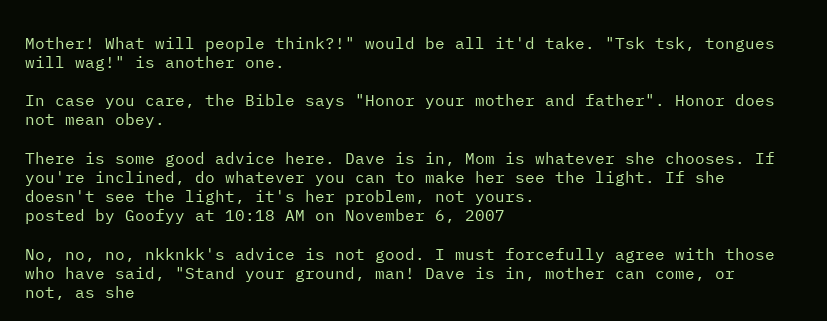Mother! What will people think?!" would be all it'd take. "Tsk tsk, tongues will wag!" is another one.

In case you care, the Bible says "Honor your mother and father". Honor does not mean obey.

There is some good advice here. Dave is in, Mom is whatever she chooses. If you're inclined, do whatever you can to make her see the light. If she doesn't see the light, it's her problem, not yours.
posted by Goofyy at 10:18 AM on November 6, 2007

No, no, no, nkknkk's advice is not good. I must forcefully agree with those who have said, "Stand your ground, man! Dave is in, mother can come, or not, as she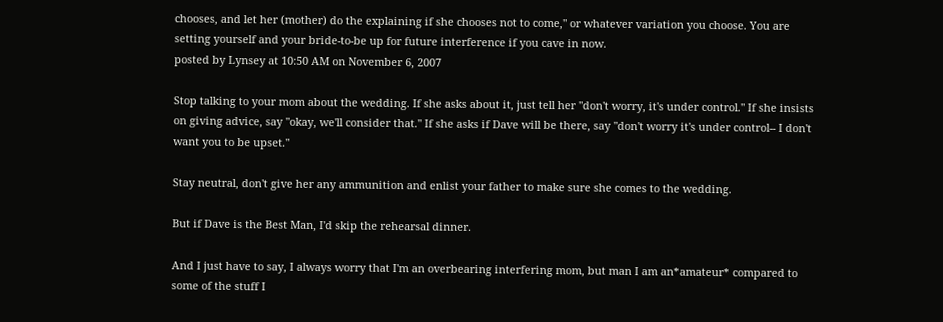chooses, and let her (mother) do the explaining if she chooses not to come," or whatever variation you choose. You are setting yourself and your bride-to-be up for future interference if you cave in now.
posted by Lynsey at 10:50 AM on November 6, 2007

Stop talking to your mom about the wedding. If she asks about it, just tell her "don't worry, it's under control." If she insists on giving advice, say "okay, we'll consider that." If she asks if Dave will be there, say "don't worry it's under control-- I don't want you to be upset."

Stay neutral, don't give her any ammunition and enlist your father to make sure she comes to the wedding.

But if Dave is the Best Man, I'd skip the rehearsal dinner.

And I just have to say, I always worry that I'm an overbearing interfering mom, but man I am an*amateur* compared to some of the stuff I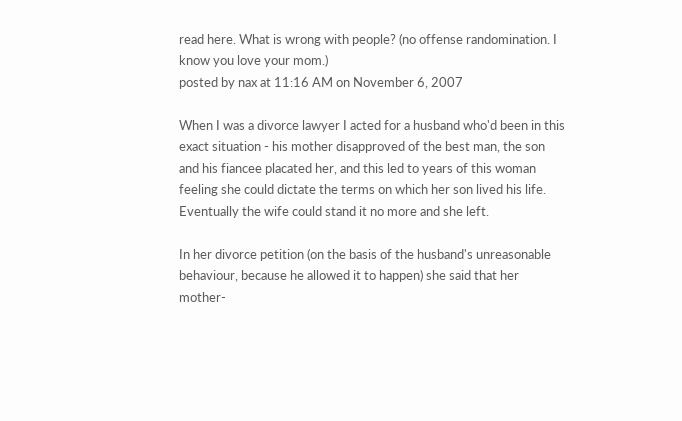read here. What is wrong with people? (no offense randomination. I know you love your mom.)
posted by nax at 11:16 AM on November 6, 2007

When I was a divorce lawyer I acted for a husband who'd been in this exact situation - his mother disapproved of the best man, the son and his fiancee placated her, and this led to years of this woman feeling she could dictate the terms on which her son lived his life. Eventually the wife could stand it no more and she left.

In her divorce petition (on the basis of the husband's unreasonable behaviour, because he allowed it to happen) she said that her mother-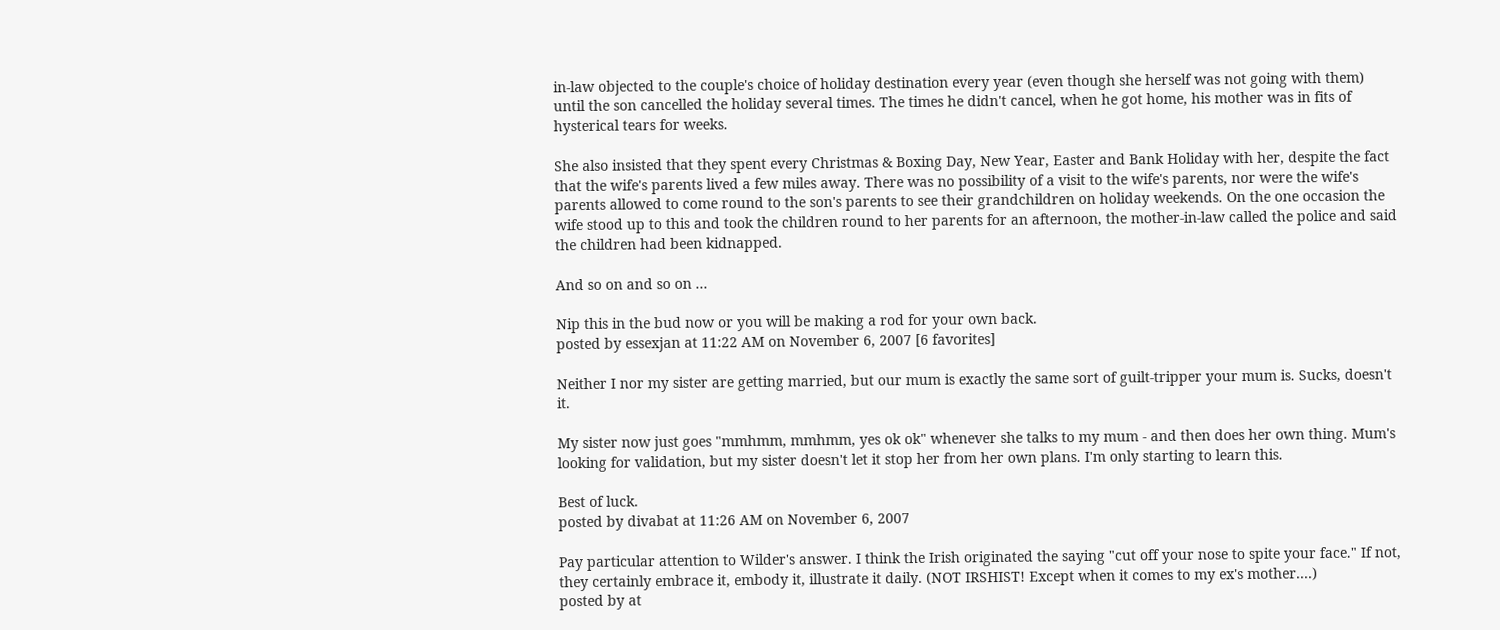in-law objected to the couple's choice of holiday destination every year (even though she herself was not going with them) until the son cancelled the holiday several times. The times he didn't cancel, when he got home, his mother was in fits of hysterical tears for weeks.

She also insisted that they spent every Christmas & Boxing Day, New Year, Easter and Bank Holiday with her, despite the fact that the wife's parents lived a few miles away. There was no possibility of a visit to the wife's parents, nor were the wife's parents allowed to come round to the son's parents to see their grandchildren on holiday weekends. On the one occasion the wife stood up to this and took the children round to her parents for an afternoon, the mother-in-law called the police and said the children had been kidnapped.

And so on and so on ...

Nip this in the bud now or you will be making a rod for your own back.
posted by essexjan at 11:22 AM on November 6, 2007 [6 favorites]

Neither I nor my sister are getting married, but our mum is exactly the same sort of guilt-tripper your mum is. Sucks, doesn't it.

My sister now just goes "mmhmm, mmhmm, yes ok ok" whenever she talks to my mum - and then does her own thing. Mum's looking for validation, but my sister doesn't let it stop her from her own plans. I'm only starting to learn this.

Best of luck.
posted by divabat at 11:26 AM on November 6, 2007

Pay particular attention to Wilder's answer. I think the Irish originated the saying "cut off your nose to spite your face." If not, they certainly embrace it, embody it, illustrate it daily. (NOT IRSHIST! Except when it comes to my ex's mother....)
posted by at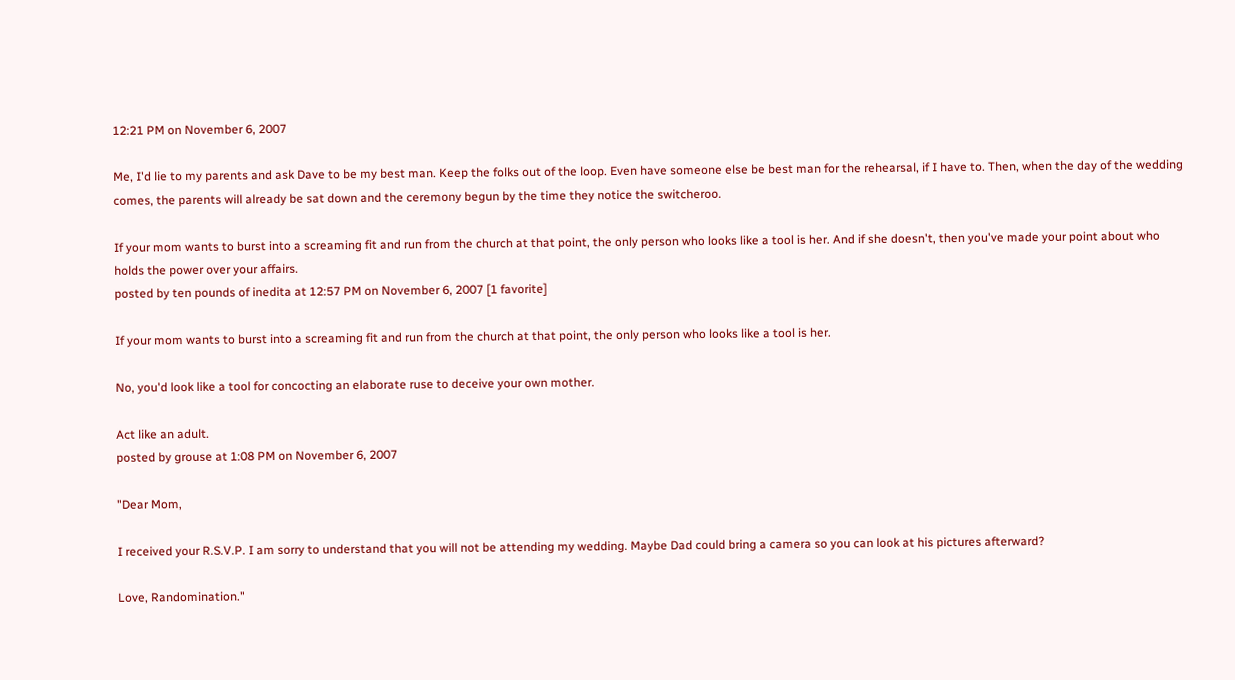12:21 PM on November 6, 2007

Me, I'd lie to my parents and ask Dave to be my best man. Keep the folks out of the loop. Even have someone else be best man for the rehearsal, if I have to. Then, when the day of the wedding comes, the parents will already be sat down and the ceremony begun by the time they notice the switcheroo.

If your mom wants to burst into a screaming fit and run from the church at that point, the only person who looks like a tool is her. And if she doesn't, then you've made your point about who holds the power over your affairs.
posted by ten pounds of inedita at 12:57 PM on November 6, 2007 [1 favorite]

If your mom wants to burst into a screaming fit and run from the church at that point, the only person who looks like a tool is her.

No, you'd look like a tool for concocting an elaborate ruse to deceive your own mother.

Act like an adult.
posted by grouse at 1:08 PM on November 6, 2007

"Dear Mom,

I received your R.S.V.P. I am sorry to understand that you will not be attending my wedding. Maybe Dad could bring a camera so you can look at his pictures afterward?

Love, Randomination."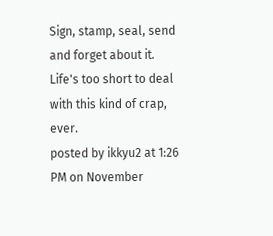Sign, stamp, seal, send and forget about it. Life's too short to deal with this kind of crap, ever.
posted by ikkyu2 at 1:26 PM on November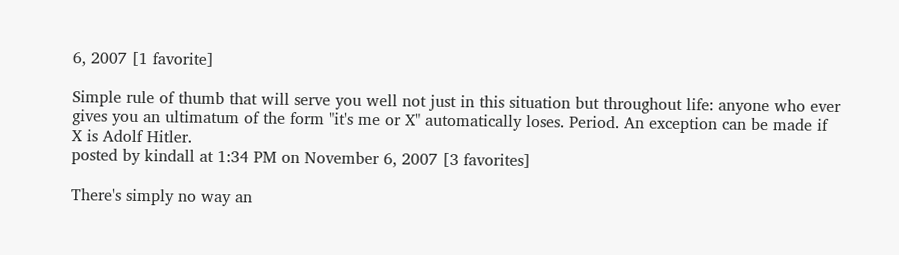6, 2007 [1 favorite]

Simple rule of thumb that will serve you well not just in this situation but throughout life: anyone who ever gives you an ultimatum of the form "it's me or X" automatically loses. Period. An exception can be made if X is Adolf Hitler.
posted by kindall at 1:34 PM on November 6, 2007 [3 favorites]

There's simply no way an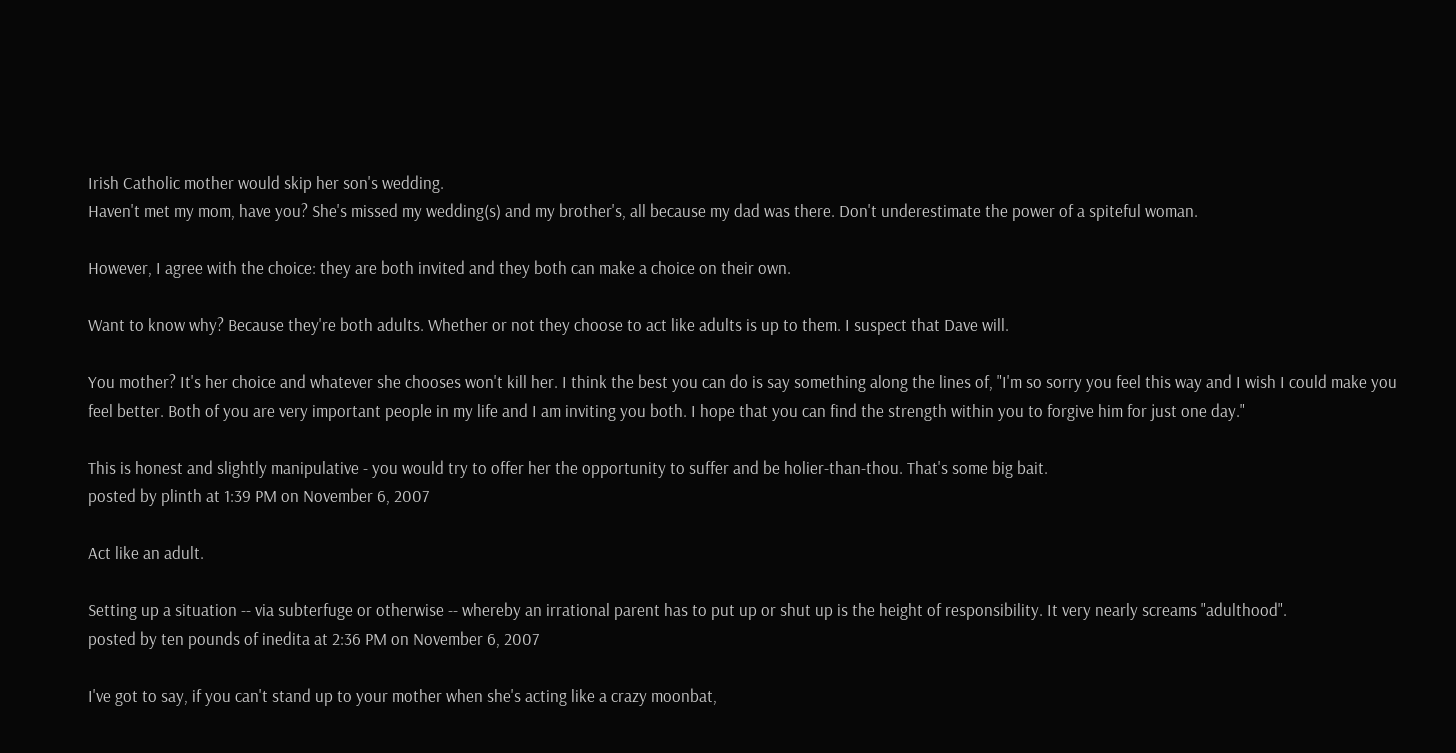Irish Catholic mother would skip her son's wedding.
Haven't met my mom, have you? She's missed my wedding(s) and my brother's, all because my dad was there. Don't underestimate the power of a spiteful woman.

However, I agree with the choice: they are both invited and they both can make a choice on their own.

Want to know why? Because they're both adults. Whether or not they choose to act like adults is up to them. I suspect that Dave will.

You mother? It's her choice and whatever she chooses won't kill her. I think the best you can do is say something along the lines of, "I'm so sorry you feel this way and I wish I could make you feel better. Both of you are very important people in my life and I am inviting you both. I hope that you can find the strength within you to forgive him for just one day."

This is honest and slightly manipulative - you would try to offer her the opportunity to suffer and be holier-than-thou. That's some big bait.
posted by plinth at 1:39 PM on November 6, 2007

Act like an adult.

Setting up a situation -- via subterfuge or otherwise -- whereby an irrational parent has to put up or shut up is the height of responsibility. It very nearly screams "adulthood".
posted by ten pounds of inedita at 2:36 PM on November 6, 2007

I've got to say, if you can't stand up to your mother when she's acting like a crazy moonbat,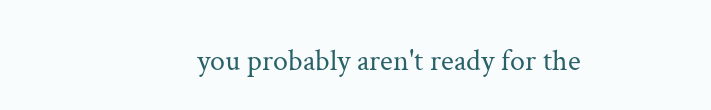you probably aren't ready for the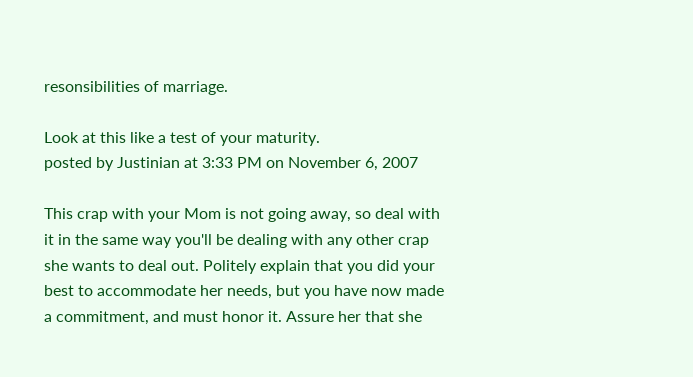resonsibilities of marriage.

Look at this like a test of your maturity.
posted by Justinian at 3:33 PM on November 6, 2007

This crap with your Mom is not going away, so deal with it in the same way you'll be dealing with any other crap she wants to deal out. Politely explain that you did your best to accommodate her needs, but you have now made a commitment, and must honor it. Assure her that she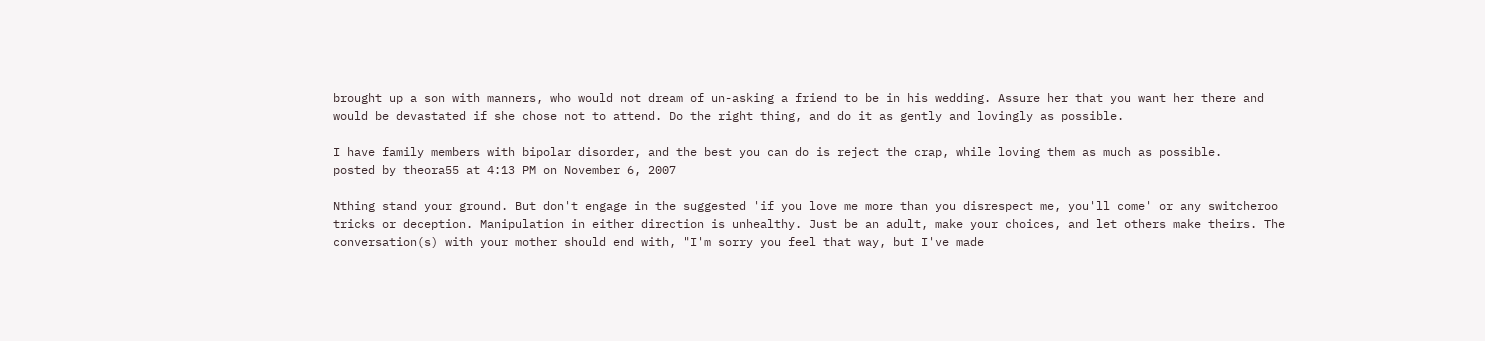brought up a son with manners, who would not dream of un-asking a friend to be in his wedding. Assure her that you want her there and would be devastated if she chose not to attend. Do the right thing, and do it as gently and lovingly as possible.

I have family members with bipolar disorder, and the best you can do is reject the crap, while loving them as much as possible.
posted by theora55 at 4:13 PM on November 6, 2007

Nthing stand your ground. But don't engage in the suggested 'if you love me more than you disrespect me, you'll come' or any switcheroo tricks or deception. Manipulation in either direction is unhealthy. Just be an adult, make your choices, and let others make theirs. The conversation(s) with your mother should end with, "I'm sorry you feel that way, but I've made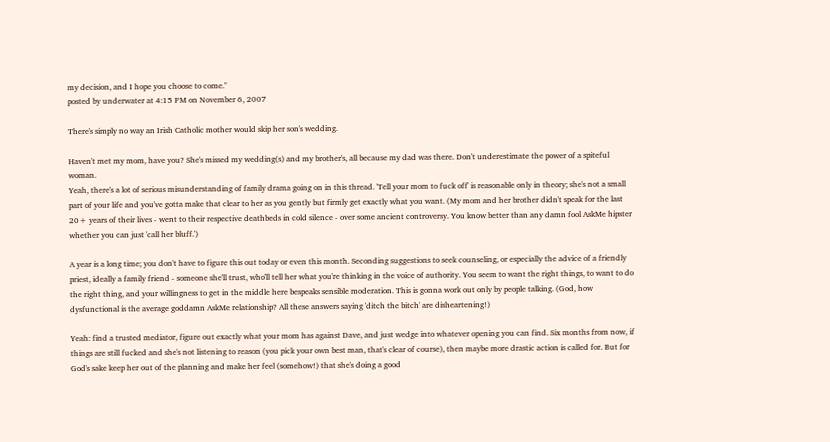my decision, and I hope you choose to come."
posted by underwater at 4:15 PM on November 6, 2007

There's simply no way an Irish Catholic mother would skip her son's wedding.

Haven't met my mom, have you? She's missed my wedding(s) and my brother's, all because my dad was there. Don't underestimate the power of a spiteful woman.
Yeah, there's a lot of serious misunderstanding of family drama going on in this thread. 'Tell your mom to fuck off' is reasonable only in theory; she's not a small part of your life and you've gotta make that clear to her as you gently but firmly get exactly what you want. (My mom and her brother didn't speak for the last 20+ years of their lives - went to their respective deathbeds in cold silence - over some ancient controversy. You know better than any damn fool AskMe hipster whether you can just 'call her bluff.')

A year is a long time; you don't have to figure this out today or even this month. Seconding suggestions to seek counseling, or especially the advice of a friendly priest, ideally a family friend - someone she'll trust, who'll tell her what you're thinking in the voice of authority. You seem to want the right things, to want to do the right thing, and your willingness to get in the middle here bespeaks sensible moderation. This is gonna work out only by people talking. (God, how dysfunctional is the average goddamn AskMe relationship? All these answers saying 'ditch the bitch' are disheartening!)

Yeah: find a trusted mediator, figure out exactly what your mom has against Dave, and just wedge into whatever opening you can find. Six months from now, if things are still fucked and she's not listening to reason (you pick your own best man, that's clear of course), then maybe more drastic action is called for. But for God's sake keep her out of the planning and make her feel (somehow!) that she's doing a good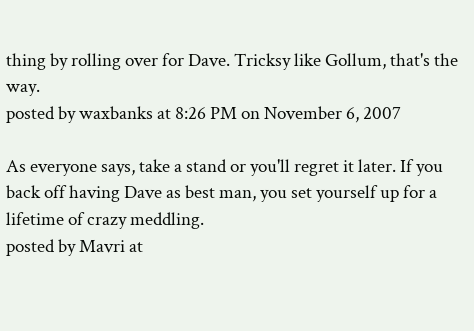thing by rolling over for Dave. Tricksy like Gollum, that's the way.
posted by waxbanks at 8:26 PM on November 6, 2007

As everyone says, take a stand or you'll regret it later. If you back off having Dave as best man, you set yourself up for a lifetime of crazy meddling.
posted by Mavri at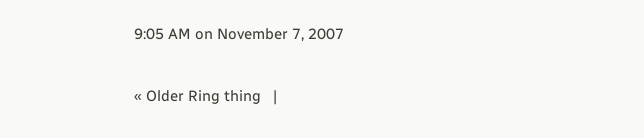9:05 AM on November 7, 2007

« Older Ring thing   |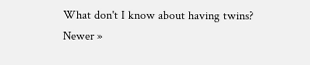What don't I know about having twins? Newer »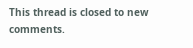This thread is closed to new comments.